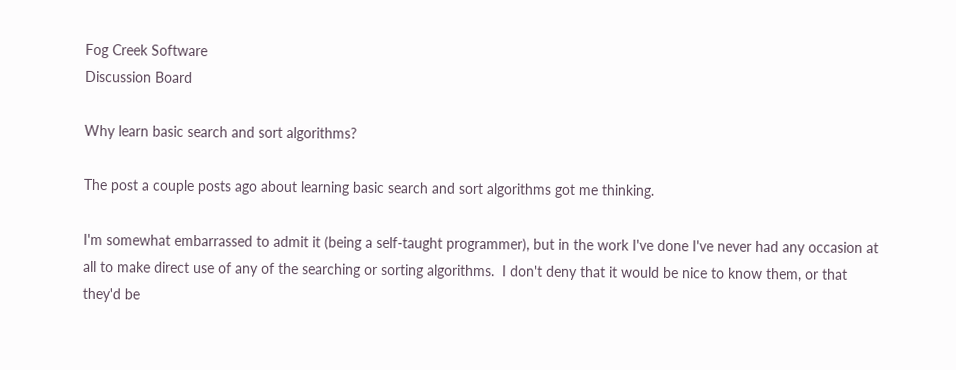Fog Creek Software
Discussion Board

Why learn basic search and sort algorithms?

The post a couple posts ago about learning basic search and sort algorithms got me thinking.

I'm somewhat embarrassed to admit it (being a self-taught programmer), but in the work I've done I've never had any occasion at all to make direct use of any of the searching or sorting algorithms.  I don't deny that it would be nice to know them, or that they'd be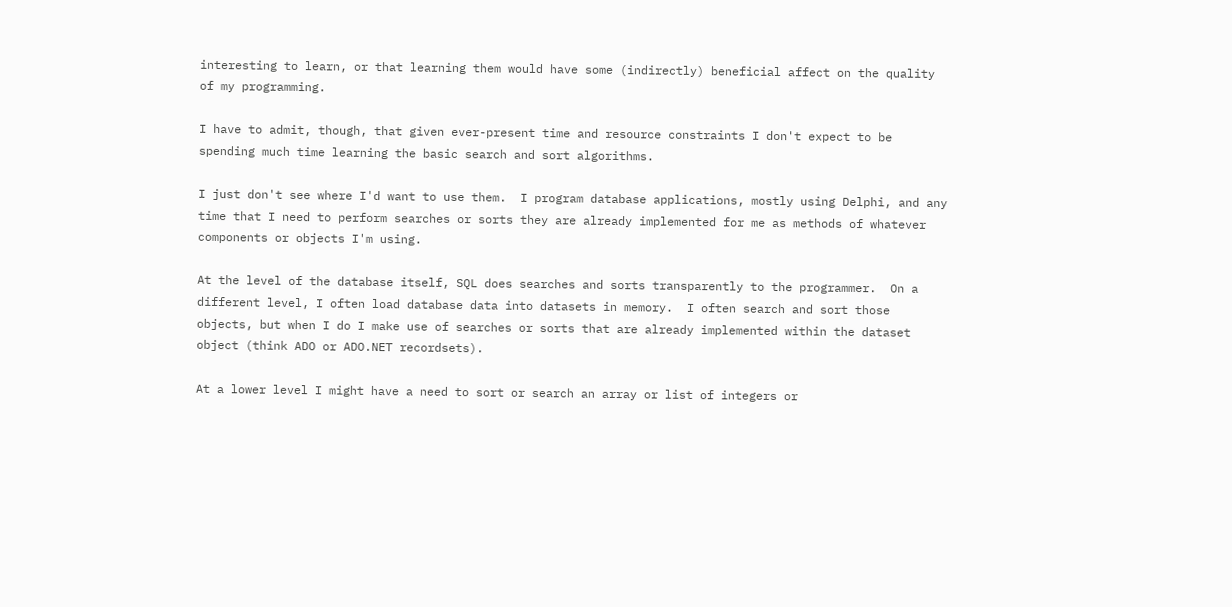interesting to learn, or that learning them would have some (indirectly) beneficial affect on the quality of my programming.

I have to admit, though, that given ever-present time and resource constraints I don't expect to be spending much time learning the basic search and sort algorithms.

I just don't see where I'd want to use them.  I program database applications, mostly using Delphi, and any time that I need to perform searches or sorts they are already implemented for me as methods of whatever components or objects I'm using.

At the level of the database itself, SQL does searches and sorts transparently to the programmer.  On a different level, I often load database data into datasets in memory.  I often search and sort those objects, but when I do I make use of searches or sorts that are already implemented within the dataset object (think ADO or ADO.NET recordsets).

At a lower level I might have a need to sort or search an array or list of integers or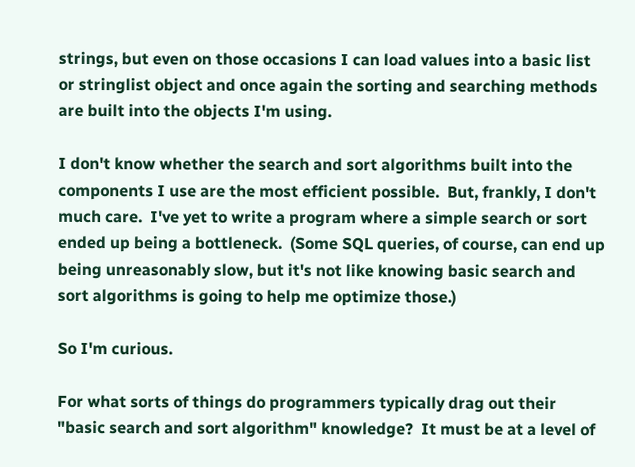strings, but even on those occasions I can load values into a basic list or stringlist object and once again the sorting and searching methods are built into the objects I'm using.

I don't know whether the search and sort algorithms built into the components I use are the most efficient possible.  But, frankly, I don't much care.  I've yet to write a program where a simple search or sort ended up being a bottleneck.  (Some SQL queries, of course, can end up being unreasonably slow, but it's not like knowing basic search and sort algorithms is going to help me optimize those.)

So I'm curious.

For what sorts of things do programmers typically drag out their "basic search and sort algorithm" knowledge?  It must be at a level of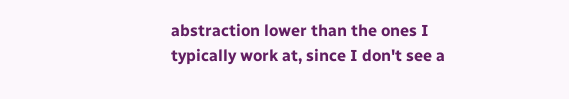abstraction lower than the ones I typically work at, since I don't see a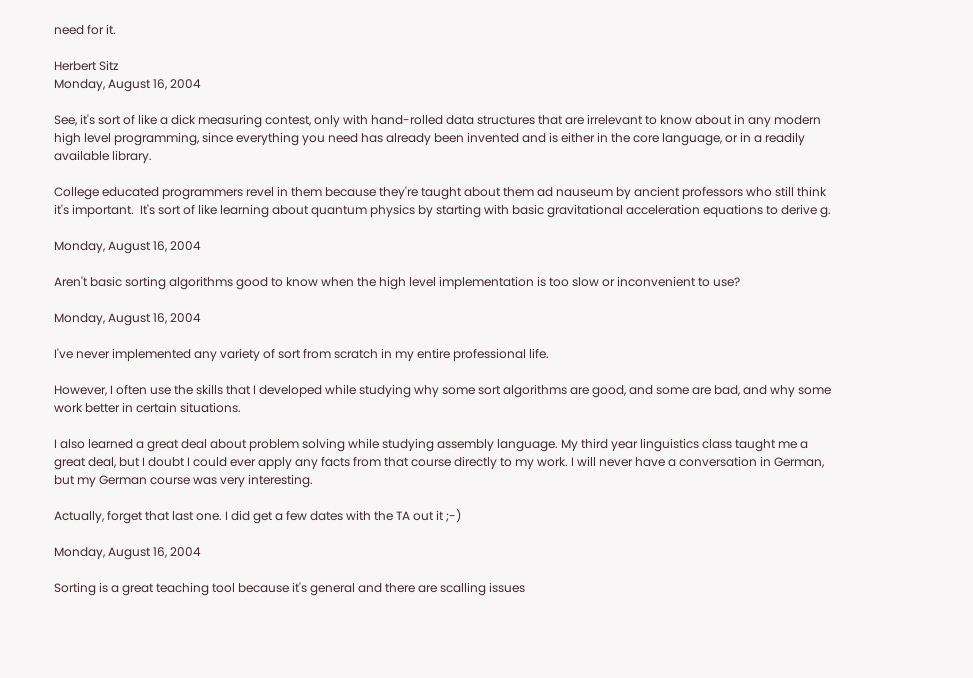need for it.

Herbert Sitz
Monday, August 16, 2004

See, it's sort of like a dick measuring contest, only with hand-rolled data structures that are irrelevant to know about in any modern high level programming, since everything you need has already been invented and is either in the core language, or in a readily available library.

College educated programmers revel in them because they're taught about them ad nauseum by ancient professors who still think it's important.  It's sort of like learning about quantum physics by starting with basic gravitational acceleration equations to derive g.

Monday, August 16, 2004

Aren't basic sorting algorithms good to know when the high level implementation is too slow or inconvenient to use?

Monday, August 16, 2004

I've never implemented any variety of sort from scratch in my entire professional life.

However, I often use the skills that I developed while studying why some sort algorithms are good, and some are bad, and why some work better in certain situations.

I also learned a great deal about problem solving while studying assembly language. My third year linguistics class taught me a great deal, but I doubt I could ever apply any facts from that course directly to my work. I will never have a conversation in German, but my German course was very interesting.

Actually, forget that last one. I did get a few dates with the TA out it ;-)

Monday, August 16, 2004

Sorting is a great teaching tool because it's general and there are scalling issues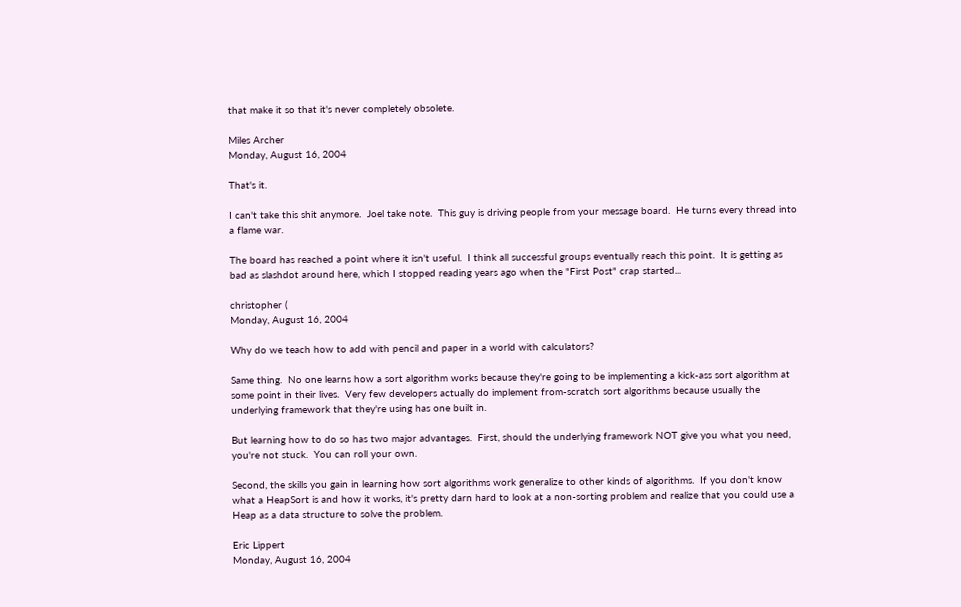that make it so that it's never completely obsolete.

Miles Archer
Monday, August 16, 2004

That's it.

I can't take this shit anymore.  Joel take note.  This guy is driving people from your message board.  He turns every thread into a flame war.

The board has reached a point where it isn't useful.  I think all successful groups eventually reach this point.  It is getting as bad as slashdot around here, which I stopped reading years ago when the "First Post" crap started...

christopher (
Monday, August 16, 2004

Why do we teach how to add with pencil and paper in a world with calculators?

Same thing.  No one learns how a sort algorithm works because they're going to be implementing a kick-ass sort algorithm at some point in their lives.  Very few developers actually do implement from-scratch sort algorithms because usually the underlying framework that they're using has one built in.

But learning how to do so has two major advantages.  First, should the underlying framework NOT give you what you need, you're not stuck.  You can roll your own.

Second, the skills you gain in learning how sort algorithms work generalize to other kinds of algorithms.  If you don't know what a HeapSort is and how it works, it's pretty darn hard to look at a non-sorting problem and realize that you could use a Heap as a data structure to solve the problem.

Eric Lippert
Monday, August 16, 2004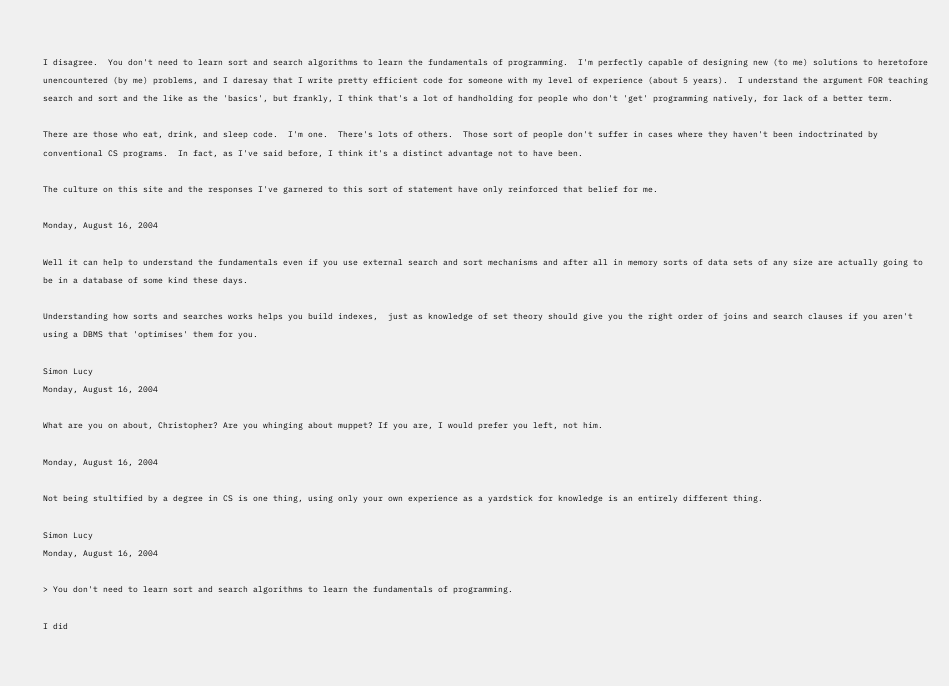I disagree.  You don't need to learn sort and search algorithms to learn the fundamentals of programming.  I'm perfectly capable of designing new (to me) solutions to heretofore unencountered (by me) problems, and I daresay that I write pretty efficient code for someone with my level of experience (about 5 years).  I understand the argument FOR teaching search and sort and the like as the 'basics', but frankly, I think that's a lot of handholding for people who don't 'get' programming natively, for lack of a better term.

There are those who eat, drink, and sleep code.  I'm one.  There's lots of others.  Those sort of people don't suffer in cases where they haven't been indoctrinated by conventional CS programs.  In fact, as I've said before, I think it's a distinct advantage not to have been.

The culture on this site and the responses I've garnered to this sort of statement have only reinforced that belief for me.

Monday, August 16, 2004

Well it can help to understand the fundamentals even if you use external search and sort mechanisms and after all in memory sorts of data sets of any size are actually going to be in a database of some kind these days.

Understanding how sorts and searches works helps you build indexes,  just as knowledge of set theory should give you the right order of joins and search clauses if you aren't using a DBMS that 'optimises' them for you.

Simon Lucy
Monday, August 16, 2004

What are you on about, Christopher? Are you whinging about muppet? If you are, I would prefer you left, not him.

Monday, August 16, 2004

Not being stultified by a degree in CS is one thing, using only your own experience as a yardstick for knowledge is an entirely different thing.

Simon Lucy
Monday, August 16, 2004

> You don't need to learn sort and search algorithms to learn the fundamentals of programming.

I did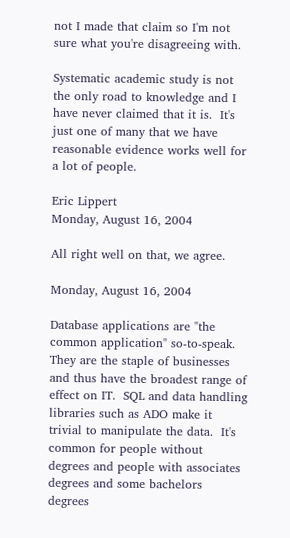not I made that claim so I'm not sure what you're disagreeing with.

Systematic academic study is not the only road to knowledge and I have never claimed that it is.  It's just one of many that we have reasonable evidence works well for a lot of people.

Eric Lippert
Monday, August 16, 2004

All right well on that, we agree.

Monday, August 16, 2004

Database applications are "the common application" so-to-speak.  They are the staple of businesses and thus have the broadest range of effect on IT.  SQL and data handling libraries such as ADO make it trivial to manipulate the data.  It's common for people without degrees and people with associates degrees and some bachelors degrees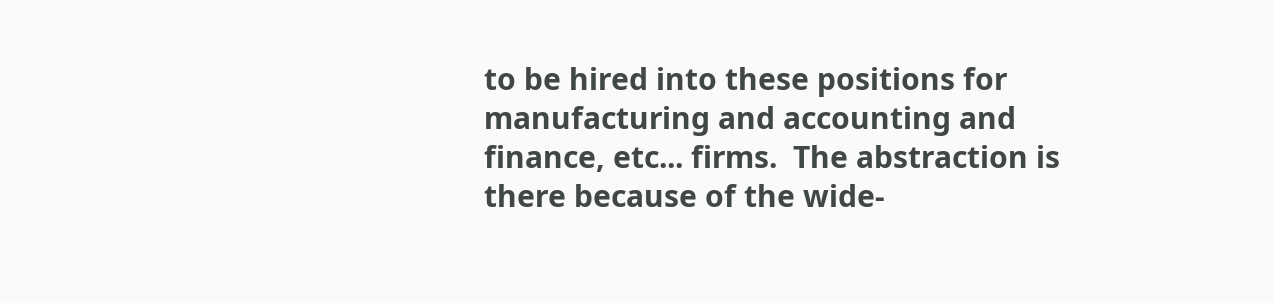to be hired into these positions for manufacturing and accounting and finance, etc... firms.  The abstraction is there because of the wide-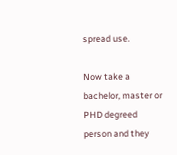spread use.

Now take a bachelor, master or PHD degreed person and they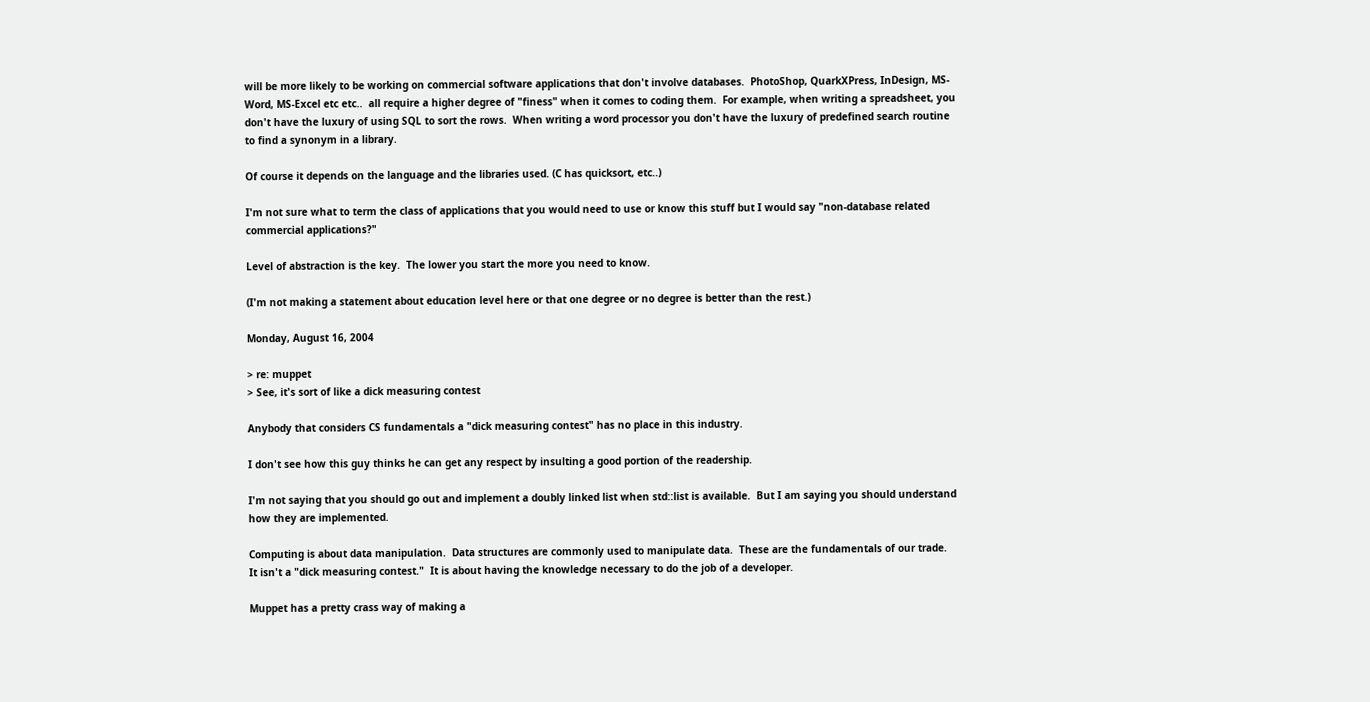will be more likely to be working on commercial software applications that don't involve databases.  PhotoShop, QuarkXPress, InDesign, MS-Word, MS-Excel etc etc..  all require a higher degree of "finess" when it comes to coding them.  For example, when writing a spreadsheet, you don't have the luxury of using SQL to sort the rows.  When writing a word processor you don't have the luxury of predefined search routine to find a synonym in a library.

Of course it depends on the language and the libraries used. (C has quicksort, etc..)

I'm not sure what to term the class of applications that you would need to use or know this stuff but I would say "non-database related commercial applications?"

Level of abstraction is the key.  The lower you start the more you need to know.

(I'm not making a statement about education level here or that one degree or no degree is better than the rest.)

Monday, August 16, 2004

> re: muppet
> See, it's sort of like a dick measuring contest

Anybody that considers CS fundamentals a "dick measuring contest" has no place in this industry.

I don't see how this guy thinks he can get any respect by insulting a good portion of the readership.

I'm not saying that you should go out and implement a doubly linked list when std::list is available.  But I am saying you should understand how they are implemented.

Computing is about data manipulation.  Data structures are commonly used to manipulate data.  These are the fundamentals of our trade.  It isn't a "dick measuring contest."  It is about having the knowledge necessary to do the job of a developer.

Muppet has a pretty crass way of making a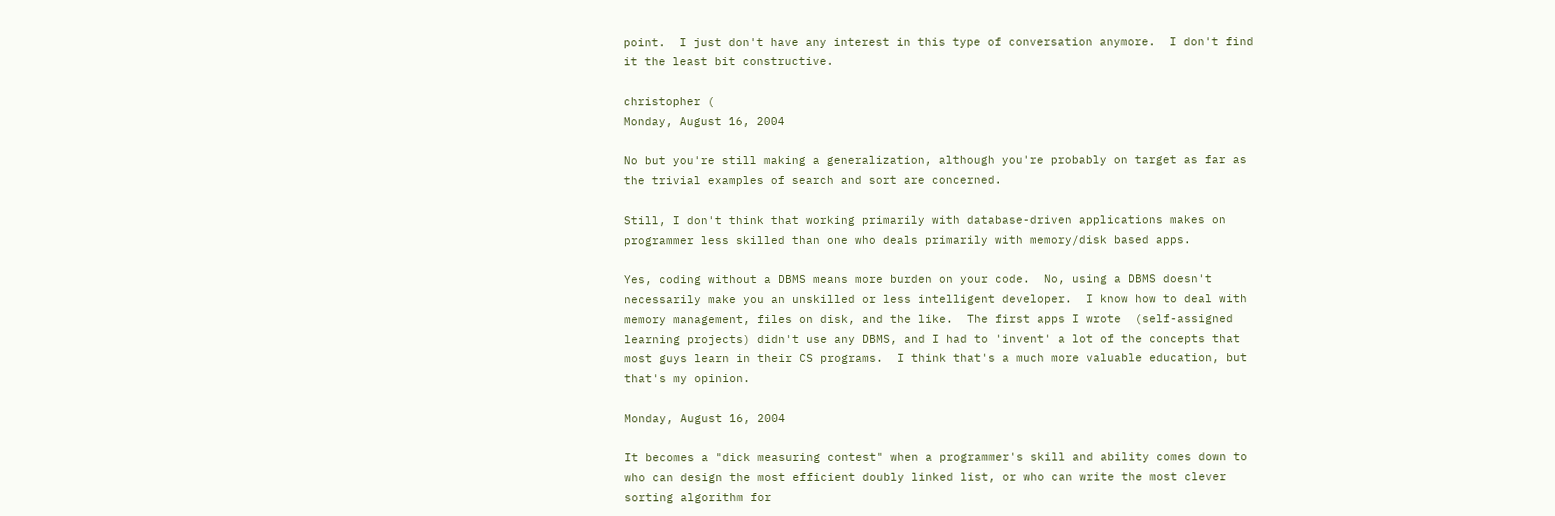point.  I just don't have any interest in this type of conversation anymore.  I don't find it the least bit constructive.

christopher (
Monday, August 16, 2004

No but you're still making a generalization, although you're probably on target as far as the trivial examples of search and sort are concerned.

Still, I don't think that working primarily with database-driven applications makes on programmer less skilled than one who deals primarily with memory/disk based apps.

Yes, coding without a DBMS means more burden on your code.  No, using a DBMS doesn't necessarily make you an unskilled or less intelligent developer.  I know how to deal with memory management, files on disk, and the like.  The first apps I wrote  (self-assigned learning projects) didn't use any DBMS, and I had to 'invent' a lot of the concepts that most guys learn in their CS programs.  I think that's a much more valuable education, but that's my opinion.

Monday, August 16, 2004

It becomes a "dick measuring contest" when a programmer's skill and ability comes down to who can design the most efficient doubly linked list, or who can write the most clever sorting algorithm for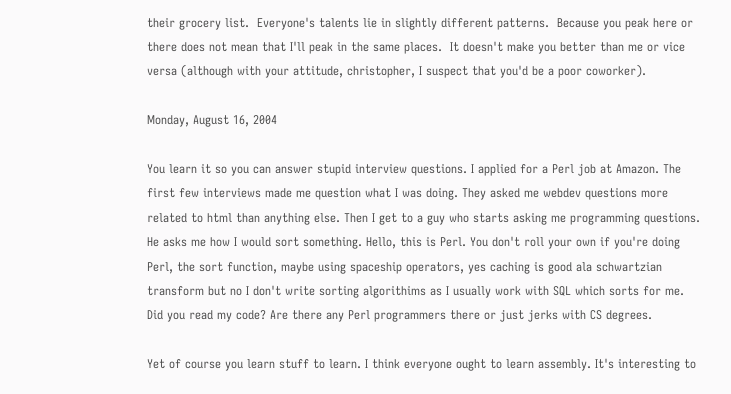their grocery list.  Everyone's talents lie in slightly different patterns.  Because you peak here or there does not mean that I'll peak in the same places.  It doesn't make you better than me or vice versa (although with your attitude, christopher, I suspect that you'd be a poor coworker).

Monday, August 16, 2004

You learn it so you can answer stupid interview questions. I applied for a Perl job at Amazon. The first few interviews made me question what I was doing. They asked me webdev questions more related to html than anything else. Then I get to a guy who starts asking me programming questions. He asks me how I would sort something. Hello, this is Perl. You don't roll your own if you're doing Perl, the sort function, maybe using spaceship operators, yes caching is good ala schwartzian transform but no I don't write sorting algorithims as I usually work with SQL which sorts for me. Did you read my code? Are there any Perl programmers there or just jerks with CS degrees.

Yet of course you learn stuff to learn. I think everyone ought to learn assembly. It's interesting to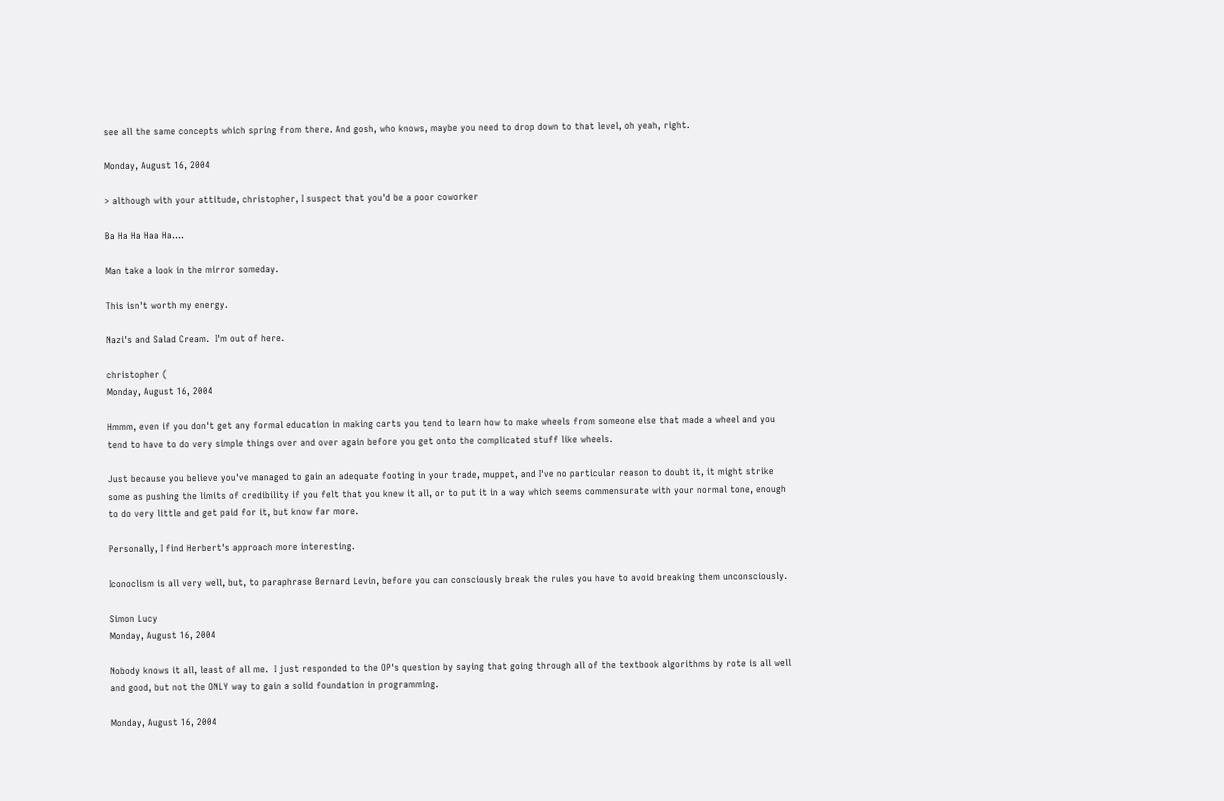see all the same concepts which spring from there. And gosh, who knows, maybe you need to drop down to that level, oh yeah, right.

Monday, August 16, 2004

> although with your attitude, christopher, I suspect that you'd be a poor coworker

Ba Ha Ha Haa Ha....

Man take a look in the mirror someday.

This isn't worth my energy.

Nazi's and Salad Cream.  I'm out of here.

christopher (
Monday, August 16, 2004

Hmmm, even if you don't get any formal education in making carts you tend to learn how to make wheels from someone else that made a wheel and you tend to have to do very simple things over and over again before you get onto the complicated stuff like wheels.

Just because you believe you've managed to gain an adequate footing in your trade, muppet, and I've no particular reason to doubt it, it might strike some as pushing the limits of credibility if you felt that you knew it all, or to put it in a way which seems commensurate with your normal tone, enough to do very little and get paid for it, but know far more.

Personally, I find Herbert's approach more interesting.

Iconoclism is all very well, but, to paraphrase Bernard Levin, before you can consciously break the rules you have to avoid breaking them unconsciously.

Simon Lucy
Monday, August 16, 2004

Nobody knows it all, least of all me.  I just responded to the OP's question by saying that going through all of the textbook algorithms by rote is all well and good, but not the ONLY way to gain a solid foundation in programming.

Monday, August 16, 2004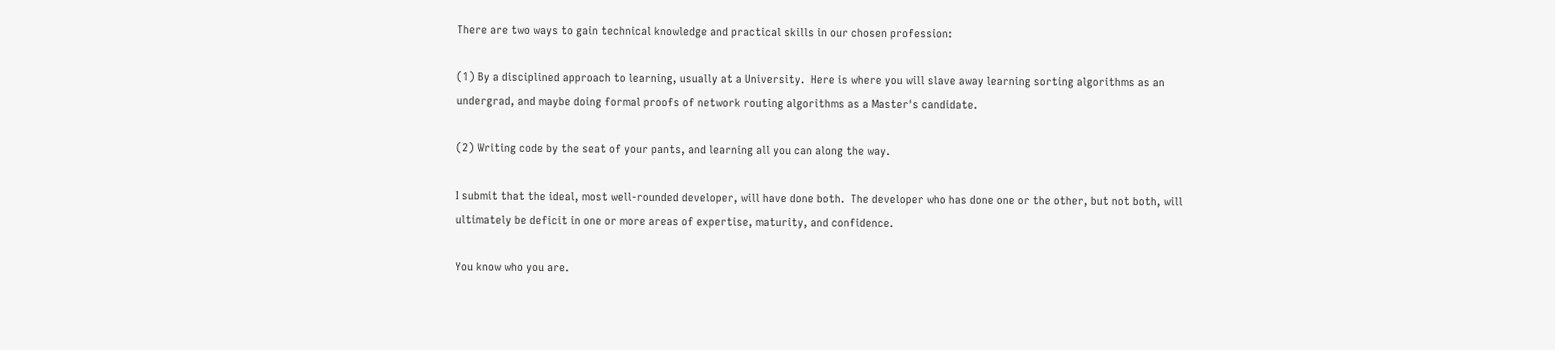There are two ways to gain technical knowledge and practical skills in our chosen profession:

(1) By a disciplined approach to learning, usually at a University.  Here is where you will slave away learning sorting algorithms as an undergrad, and maybe doing formal proofs of network routing algorithms as a Master's candidate.

(2) Writing code by the seat of your pants, and learning all you can along the way.

I submit that the ideal, most well-rounded developer, will have done both.  The developer who has done one or the other, but not both, will ultimately be deficit in one or more areas of expertise, maturity, and confidence.

You know who you are.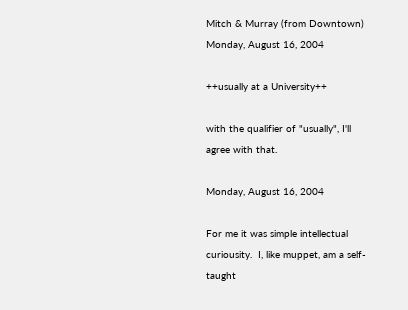Mitch & Murray (from Downtown)
Monday, August 16, 2004

++usually at a University++

with the qualifier of "usually", I'll agree with that.

Monday, August 16, 2004

For me it was simple intellectual curiousity.  I, like muppet, am a self-taught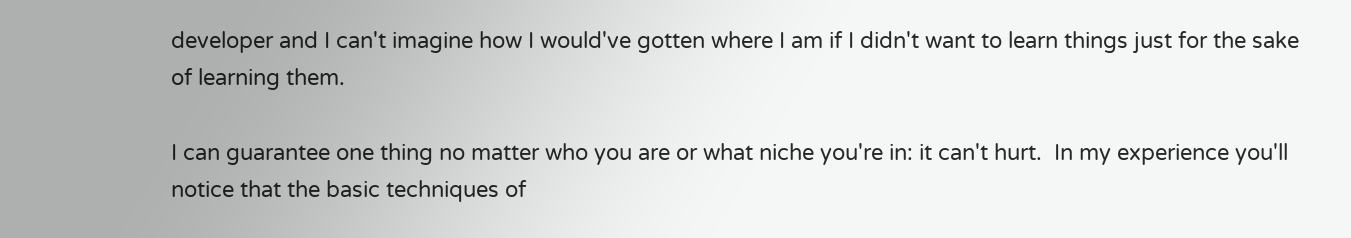developer and I can't imagine how I would've gotten where I am if I didn't want to learn things just for the sake of learning them.

I can guarantee one thing no matter who you are or what niche you're in: it can't hurt.  In my experience you'll notice that the basic techniques of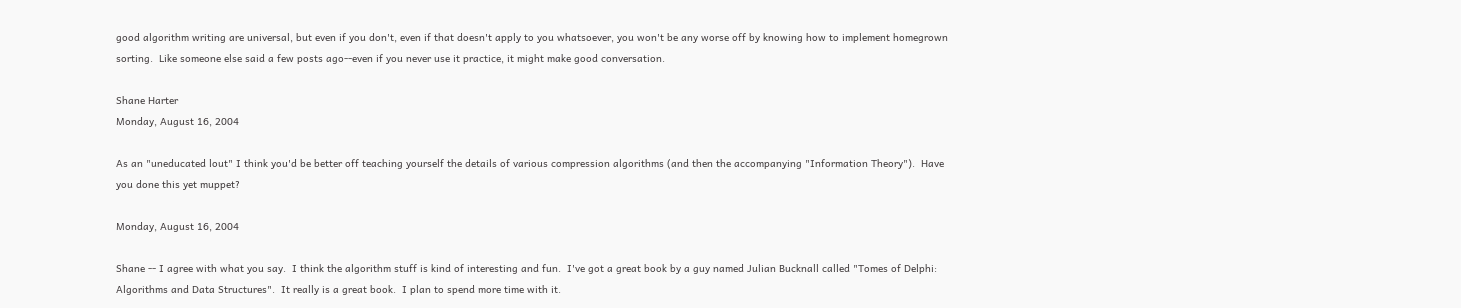good algorithm writing are universal, but even if you don't, even if that doesn't apply to you whatsoever, you won't be any worse off by knowing how to implement homegrown sorting.  Like someone else said a few posts ago--even if you never use it practice, it might make good conversation.

Shane Harter
Monday, August 16, 2004

As an "uneducated lout" I think you'd be better off teaching yourself the details of various compression algorithms (and then the accompanying "Information Theory").  Have you done this yet muppet?

Monday, August 16, 2004

Shane -- I agree with what you say.  I think the algorithm stuff is kind of interesting and fun.  I've got a great book by a guy named Julian Bucknall called "Tomes of Delphi: Algorithms and Data Structures".  It really is a great book.  I plan to spend more time with it.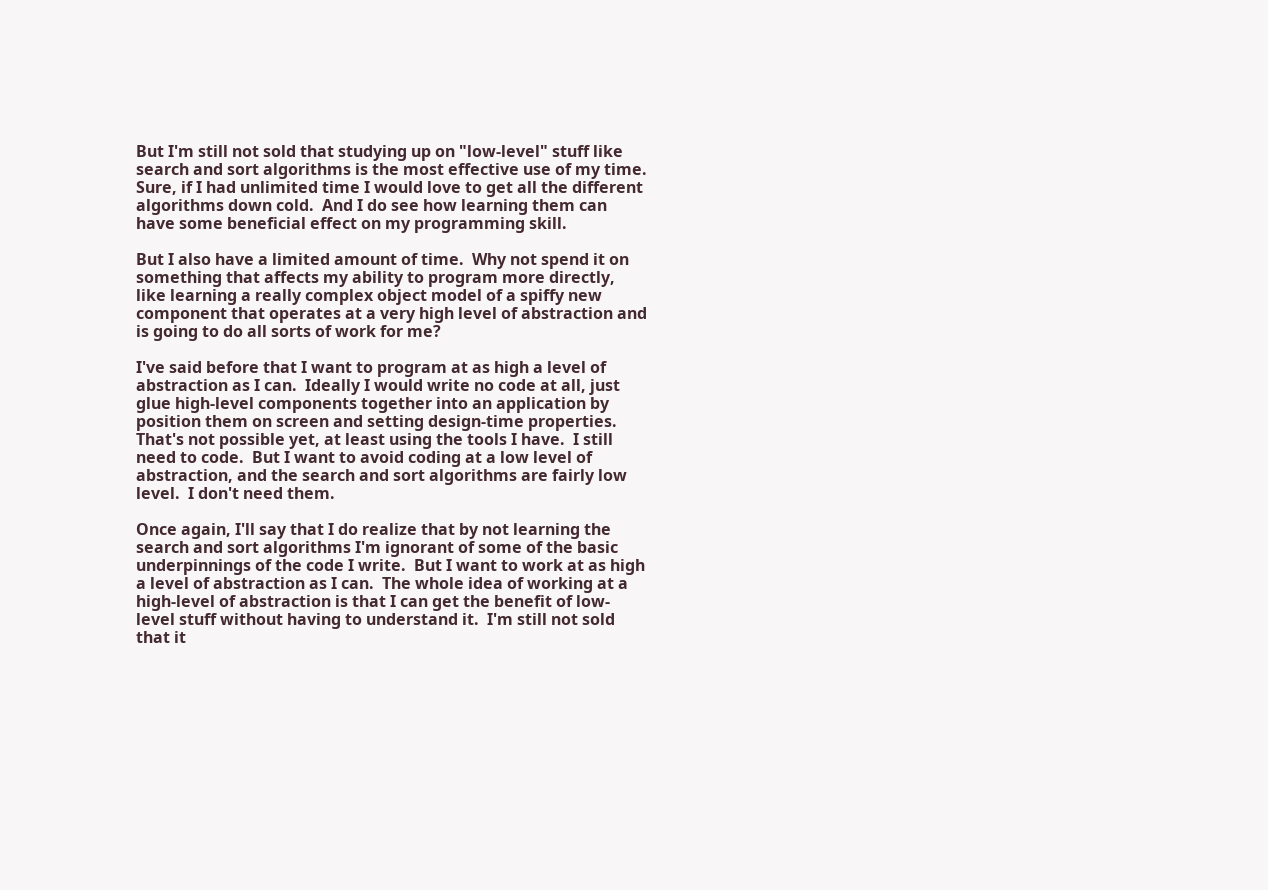But I'm still not sold that studying up on "low-level" stuff like search and sort algorithms is the most effective use of my time.  Sure, if I had unlimited time I would love to get all the different algorithms down cold.  And I do see how learning them can have some beneficial effect on my programming skill.

But I also have a limited amount of time.  Why not spend it on something that affects my ability to program more directly, like learning a really complex object model of a spiffy new component that operates at a very high level of abstraction and is going to do all sorts of work for me?

I've said before that I want to program at as high a level of abstraction as I can.  Ideally I would write no code at all, just glue high-level components together into an application by position them on screen and setting design-time properties.  That's not possible yet, at least using the tools I have.  I still need to code.  But I want to avoid coding at a low level of abstraction, and the search and sort algorithms are fairly low level.  I don't need them.

Once again, I'll say that I do realize that by not learning the search and sort algorithms I'm ignorant of some of the basic underpinnings of the code I write.  But I want to work at as high a level of abstraction as I can.  The whole idea of working at a high-level of abstraction is that I can get the benefit of low-level stuff without having to understand it.  I'm still not sold that it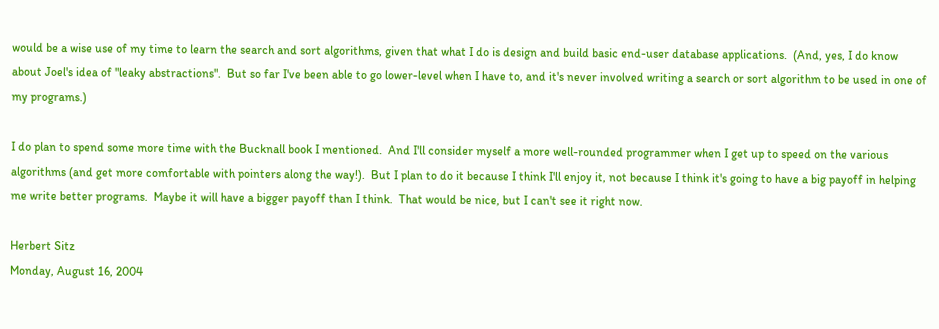would be a wise use of my time to learn the search and sort algorithms, given that what I do is design and build basic end-user database applications.  (And, yes, I do know about Joel's idea of "leaky abstractions".  But so far I've been able to go lower-level when I have to, and it's never involved writing a search or sort algorithm to be used in one of my programs.)

I do plan to spend some more time with the Bucknall book I mentioned.  And I'll consider myself a more well-rounded programmer when I get up to speed on the various algorithms (and get more comfortable with pointers along the way!).  But I plan to do it because I think I'll enjoy it, not because I think it's going to have a big payoff in helping me write better programs.  Maybe it will have a bigger payoff than I think.  That would be nice, but I can't see it right now.

Herbert Sitz
Monday, August 16, 2004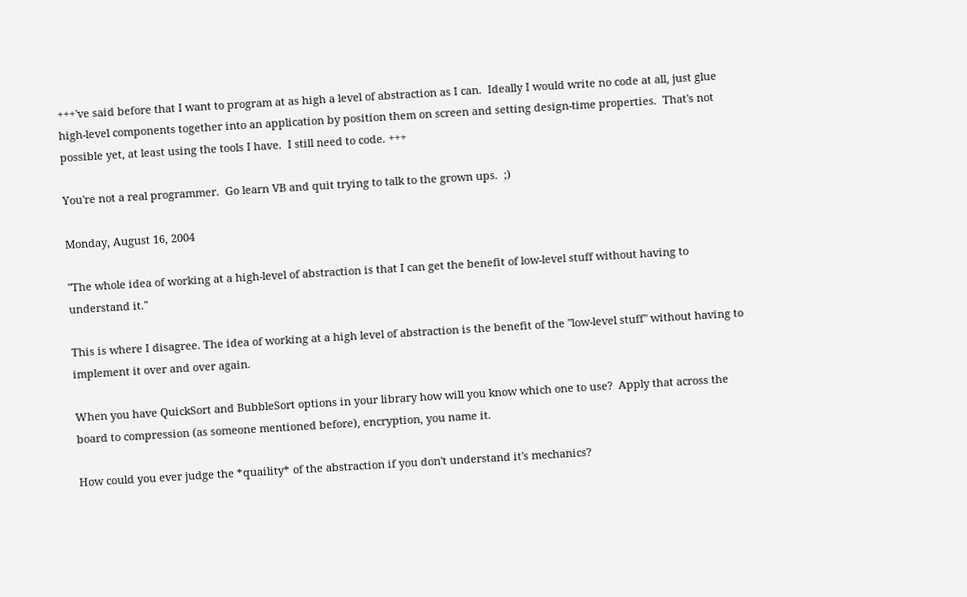+++'ve said before that I want to program at as high a level of abstraction as I can.  Ideally I would write no code at all, just glue high-level components together into an application by position them on screen and setting design-time properties.  That's not possible yet, at least using the tools I have.  I still need to code. +++

You're not a real programmer.  Go learn VB and quit trying to talk to the grown ups.  ;)

Monday, August 16, 2004

"The whole idea of working at a high-level of abstraction is that I can get the benefit of low-level stuff without having to understand it."

This is where I disagree. The idea of working at a high level of abstraction is the benefit of the "low-level stuff" without having to implement it over and over again.

When you have QuickSort and BubbleSort options in your library how will you know which one to use?  Apply that across the board to compression (as someone mentioned before), encryption, you name it.

How could you ever judge the *quaility* of the abstraction if you don't understand it's mechanics?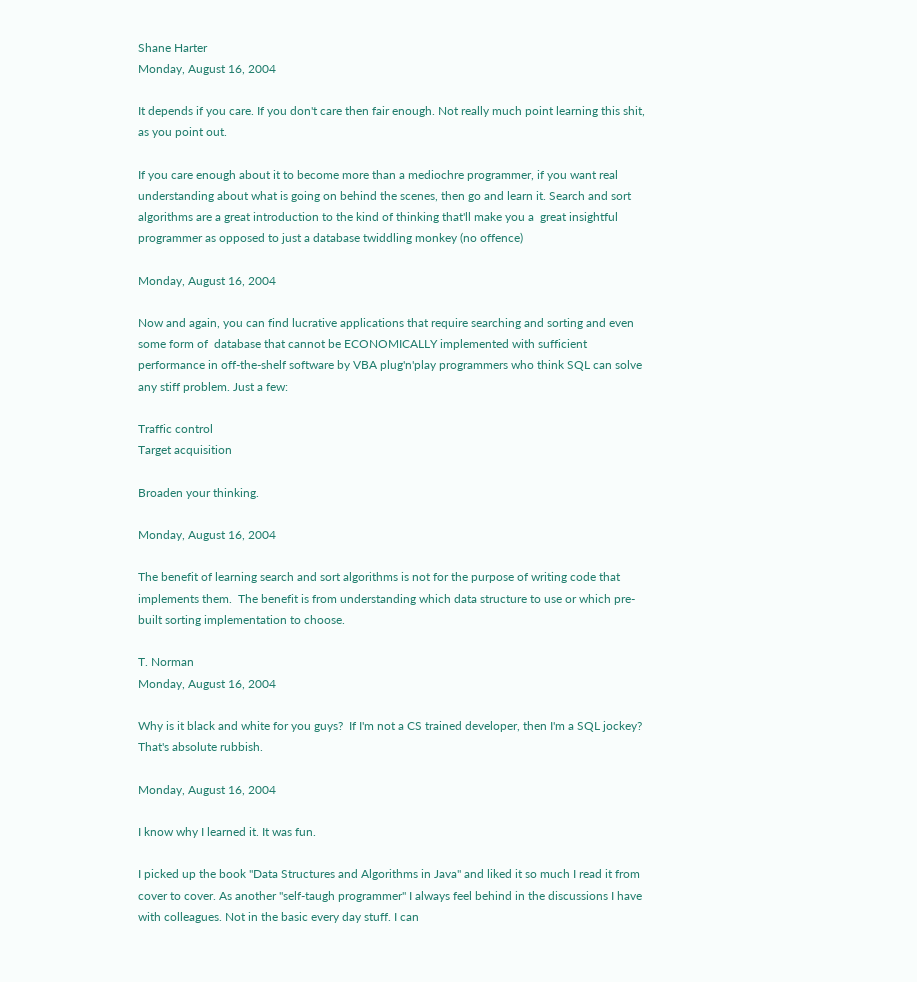Shane Harter
Monday, August 16, 2004

It depends if you care. If you don't care then fair enough. Not really much point learning this shit, as you point out.

If you care enough about it to become more than a mediochre programmer, if you want real understanding about what is going on behind the scenes, then go and learn it. Search and sort algorithms are a great introduction to the kind of thinking that'll make you a  great insightful programmer as opposed to just a database twiddling monkey (no offence)

Monday, August 16, 2004

Now and again, you can find lucrative applications that require searching and sorting and even some form of  database that cannot be ECONOMICALLY implemented with sufficient performance in off-the-shelf software by VBA plug'n'play programmers who think SQL can solve any stiff problem. Just a few:

Traffic control
Target acquisition

Broaden your thinking.

Monday, August 16, 2004

The benefit of learning search and sort algorithms is not for the purpose of writing code that implements them.  The benefit is from understanding which data structure to use or which pre-built sorting implementation to choose.

T. Norman
Monday, August 16, 2004

Why is it black and white for you guys?  If I'm not a CS trained developer, then I'm a SQL jockey?  That's absolute rubbish.

Monday, August 16, 2004

I know why I learned it. It was fun.

I picked up the book "Data Structures and Algorithms in Java" and liked it so much I read it from cover to cover. As another "self-taugh programmer" I always feel behind in the discussions I have with colleagues. Not in the basic every day stuff. I can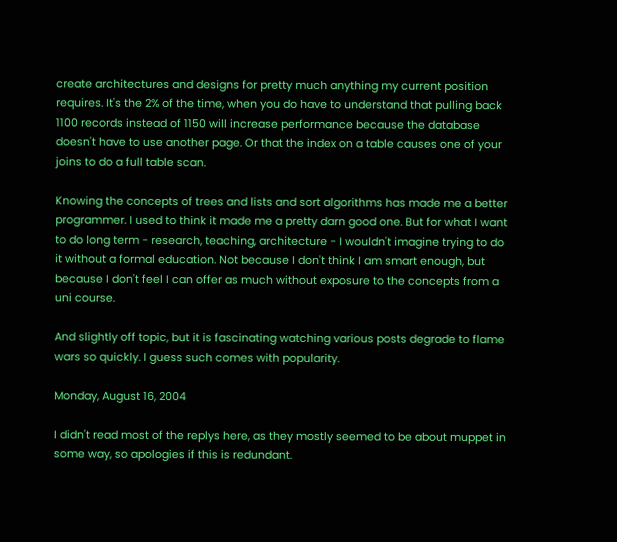create architectures and designs for pretty much anything my current position requires. It's the 2% of the time, when you do have to understand that pulling back 1100 records instead of 1150 will increase performance because the database doesn't have to use another page. Or that the index on a table causes one of your joins to do a full table scan.

Knowing the concepts of trees and lists and sort algorithms has made me a better programmer. I used to think it made me a pretty darn good one. But for what I want to do long term - research, teaching, architecture - I wouldn't imagine trying to do it without a formal education. Not because I don't think I am smart enough, but because I don't feel I can offer as much without exposure to the concepts from a uni course.

And slightly off topic, but it is fascinating watching various posts degrade to flame wars so quickly. I guess such comes with popularity.

Monday, August 16, 2004

I didn't read most of the replys here, as they mostly seemed to be about muppet in some way, so apologies if this is redundant.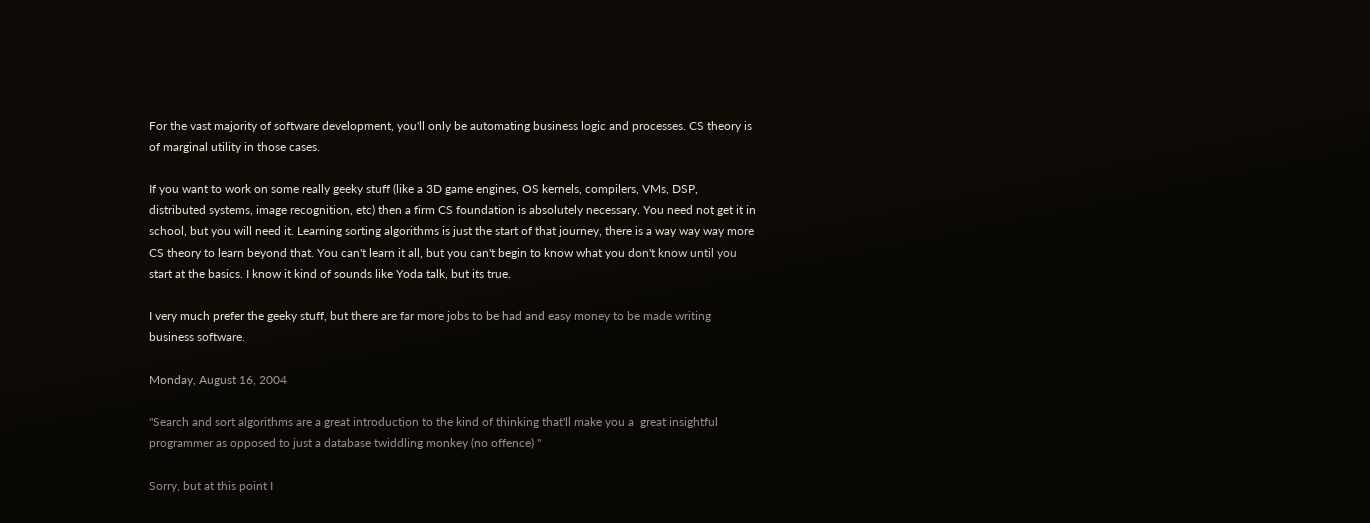For the vast majority of software development, you'll only be automating business logic and processes. CS theory is of marginal utility in those cases.

If you want to work on some really geeky stuff (like a 3D game engines, OS kernels, compilers, VMs, DSP, distributed systems, image recognition, etc) then a firm CS foundation is absolutely necessary. You need not get it in school, but you will need it. Learning sorting algorithms is just the start of that journey, there is a way way way more CS theory to learn beyond that. You can't learn it all, but you can't begin to know what you don't know until you start at the basics. I know it kind of sounds like Yoda talk, but its true.

I very much prefer the geeky stuff, but there are far more jobs to be had and easy money to be made writing business software.

Monday, August 16, 2004

"Search and sort algorithms are a great introduction to the kind of thinking that'll make you a  great insightful programmer as opposed to just a database twiddling monkey (no offence) "

Sorry, but at this point I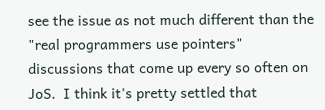see the issue as not much different than the "real programmers use pointers" discussions that come up every so often on JoS.  I think it's pretty settled that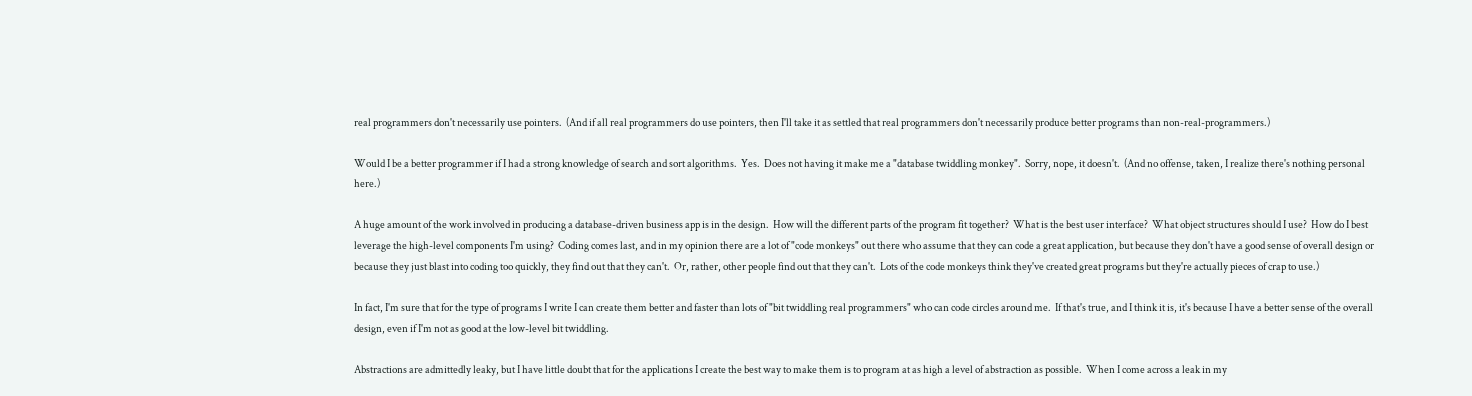real programmers don't necessarily use pointers.  (And if all real programmers do use pointers, then I'll take it as settled that real programmers don't necessarily produce better programs than non-real-programmers.)

Would I be a better programmer if I had a strong knowledge of search and sort algorithms.  Yes.  Does not having it make me a "database twiddling monkey".  Sorry, nope, it doesn't.  (And no offense, taken, I realize there's nothing personal here.)

A huge amount of the work involved in producing a database-driven business app is in the design.  How will the different parts of the program fit together?  What is the best user interface?  What object structures should I use?  How do I best leverage the high-level components I'm using?  Coding comes last, and in my opinion there are a lot of "code monkeys" out there who assume that they can code a great application, but because they don't have a good sense of overall design or because they just blast into coding too quickly, they find out that they can't.  Or, rather, other people find out that they can't.  Lots of the code monkeys think they've created great programs but they're actually pieces of crap to use.)

In fact, I'm sure that for the type of programs I write I can create them better and faster than lots of "bit twiddling real programmers" who can code circles around me.  If that's true, and I think it is, it's because I have a better sense of the overall design, even if I'm not as good at the low-level bit twiddling.

Abstractions are admittedly leaky, but I have little doubt that for the applications I create the best way to make them is to program at as high a level of abstraction as possible.  When I come across a leak in my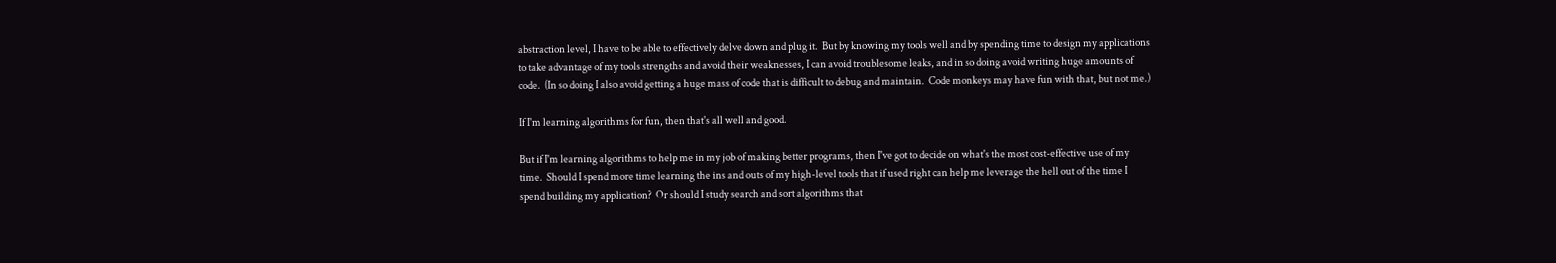abstraction level, I have to be able to effectively delve down and plug it.  But by knowing my tools well and by spending time to design my applications to take advantage of my tools strengths and avoid their weaknesses, I can avoid troublesome leaks, and in so doing avoid writing huge amounts of code.  (In so doing I also avoid getting a huge mass of code that is difficult to debug and maintain.  Code monkeys may have fun with that, but not me.)

If I'm learning algorithms for fun, then that's all well and good.

But if I'm learning algorithms to help me in my job of making better programs, then I've got to decide on what's the most cost-effective use of my time.  Should I spend more time learning the ins and outs of my high-level tools that if used right can help me leverage the hell out of the time I spend building my application?  Or should I study search and sort algorithms that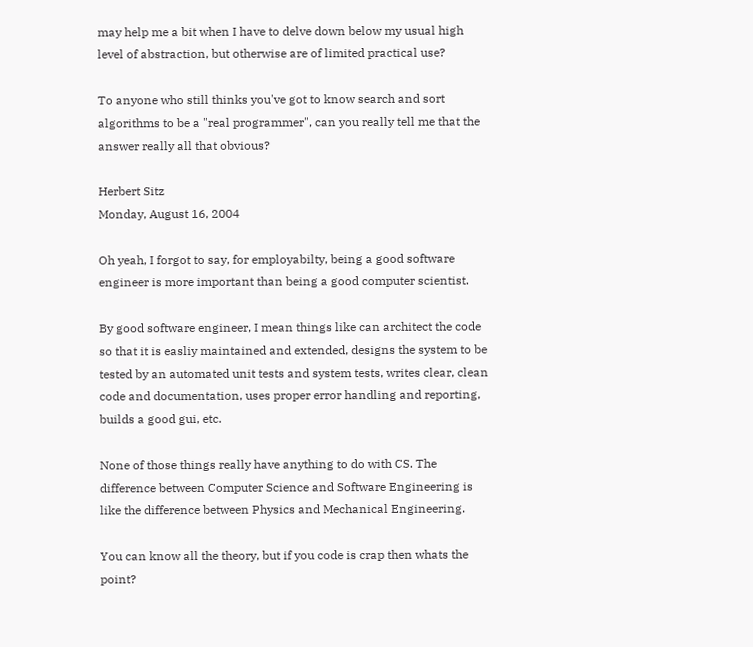may help me a bit when I have to delve down below my usual high level of abstraction, but otherwise are of limited practical use?

To anyone who still thinks you've got to know search and sort algorithms to be a "real programmer", can you really tell me that the answer really all that obvious?

Herbert Sitz
Monday, August 16, 2004

Oh yeah, I forgot to say, for employabilty, being a good software engineer is more important than being a good computer scientist.

By good software engineer, I mean things like can architect the code so that it is easliy maintained and extended, designs the system to be tested by an automated unit tests and system tests, writes clear, clean code and documentation, uses proper error handling and reporting, builds a good gui, etc.

None of those things really have anything to do with CS. The difference between Computer Science and Software Engineering is like the difference between Physics and Mechanical Engineering.

You can know all the theory, but if you code is crap then whats the point?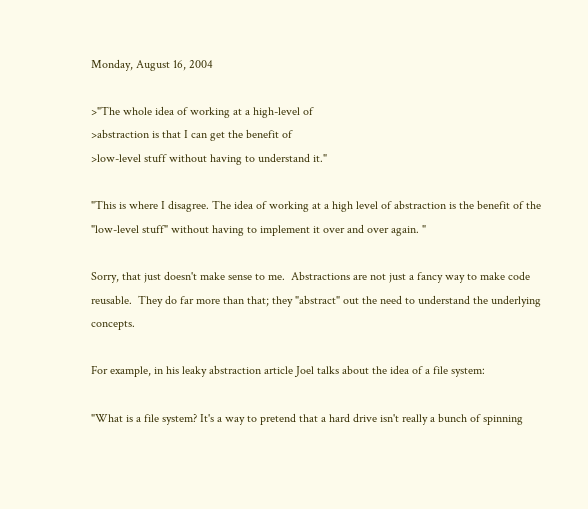Monday, August 16, 2004

>"The whole idea of working at a high-level of
>abstraction is that I can get the benefit of
>low-level stuff without having to understand it."

"This is where I disagree. The idea of working at a high level of abstraction is the benefit of the "low-level stuff" without having to implement it over and over again. "

Sorry, that just doesn't make sense to me.  Abstractions are not just a fancy way to make code reusable.  They do far more than that; they "abstract" out the need to understand the underlying concepts.

For example, in his leaky abstraction article Joel talks about the idea of a file system:

"What is a file system? It's a way to pretend that a hard drive isn't really a bunch of spinning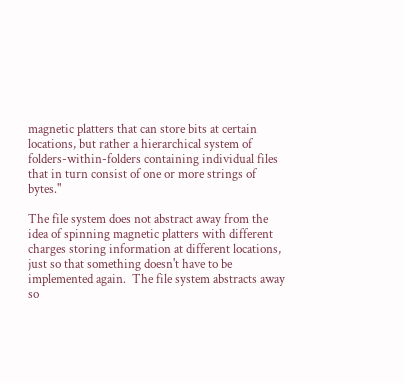magnetic platters that can store bits at certain locations, but rather a hierarchical system of folders-within-folders containing individual files that in turn consist of one or more strings of bytes."

The file system does not abstract away from the idea of spinning magnetic platters with different charges storing information at different locations, just so that something doesn't have to be implemented again.  The file system abstracts away so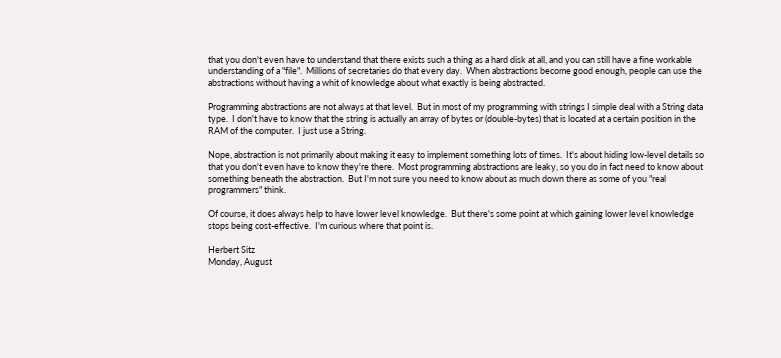that you don't even have to understand that there exists such a thing as a hard disk at all, and you can still have a fine workable understanding of a "file".  Millions of secretaries do that every day.  When abstractions become good enough, people can use the abstractions without having a whit of knowledge about what exactly is being abstracted.

Programming abstractions are not always at that level.  But in most of my programming with strings I simple deal with a String data type.  I don't have to know that the string is actually an array of bytes or (double-bytes) that is located at a certain position in the RAM of the computer.  I just use a String.

Nope, abstraction is not primarily about making it easy to implement something lots of times.  It's about hiding low-level details so that you don't even have to know they're there.  Most programming abstractions are leaky, so you do in fact need to know about something beneath the abstraction.  But I'm not sure you need to know about as much down there as some of you "real programmers" think.

Of course, it does always help to have lower level knowledge.  But there's some point at which gaining lower level knowledge stops being cost-effective.  I'm curious where that point is.

Herbert Sitz
Monday, August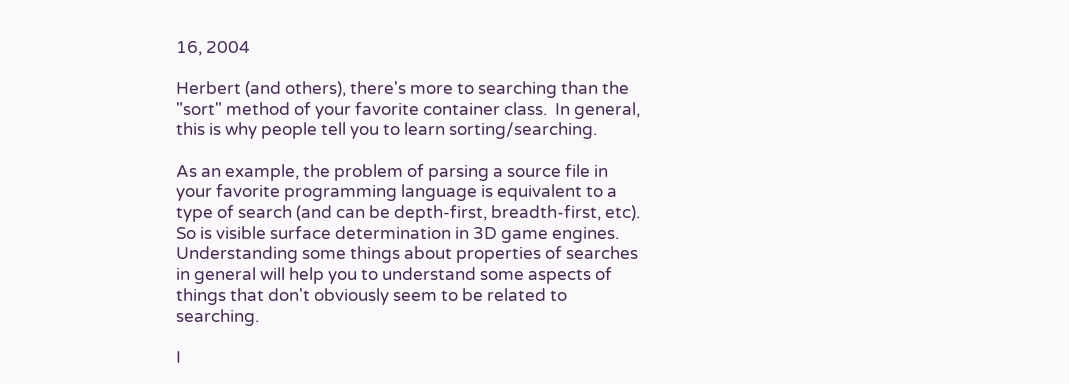16, 2004

Herbert (and others), there's more to searching than the "sort" method of your favorite container class.  In general, this is why people tell you to learn sorting/searching.

As an example, the problem of parsing a source file in your favorite programming language is equivalent to a type of search (and can be depth-first, breadth-first, etc).  So is visible surface determination in 3D game engines.  Understanding some things about properties of searches in general will help you to understand some aspects of things that don't obviously seem to be related to searching.

I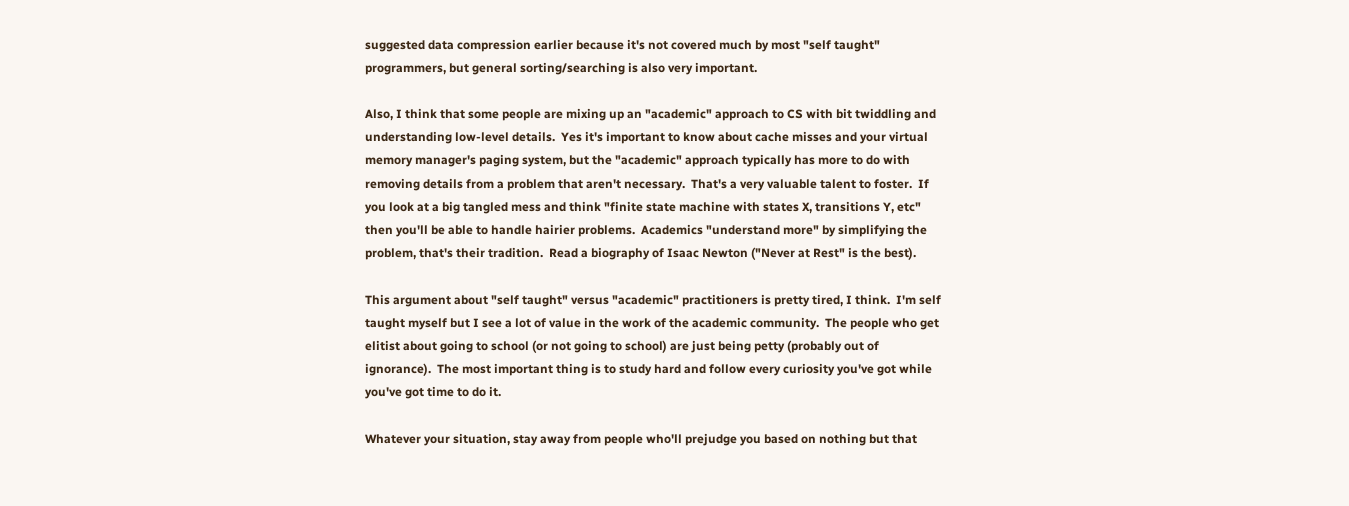suggested data compression earlier because it's not covered much by most "self taught" programmers, but general sorting/searching is also very important.

Also, I think that some people are mixing up an "academic" approach to CS with bit twiddling and understanding low-level details.  Yes it's important to know about cache misses and your virtual memory manager's paging system, but the "academic" approach typically has more to do with removing details from a problem that aren't necessary.  That's a very valuable talent to foster.  If you look at a big tangled mess and think "finite state machine with states X, transitions Y, etc" then you'll be able to handle hairier problems.  Academics "understand more" by simplifying the problem, that's their tradition.  Read a biography of Isaac Newton ("Never at Rest" is the best).

This argument about "self taught" versus "academic" practitioners is pretty tired, I think.  I'm self taught myself but I see a lot of value in the work of the academic community.  The people who get elitist about going to school (or not going to school) are just being petty (probably out of ignorance).  The most important thing is to study hard and follow every curiosity you've got while you've got time to do it.

Whatever your situation, stay away from people who'll prejudge you based on nothing but that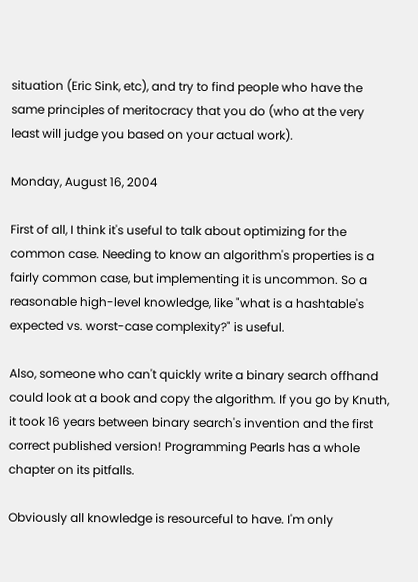situation (Eric Sink, etc), and try to find people who have the same principles of meritocracy that you do (who at the very least will judge you based on your actual work).

Monday, August 16, 2004

First of all, I think it's useful to talk about optimizing for the common case. Needing to know an algorithm's properties is a fairly common case, but implementing it is uncommon. So a reasonable high-level knowledge, like "what is a hashtable's expected vs. worst-case complexity?" is useful.

Also, someone who can't quickly write a binary search offhand could look at a book and copy the algorithm. If you go by Knuth, it took 16 years between binary search's invention and the first correct published version! Programming Pearls has a whole chapter on its pitfalls.

Obviously all knowledge is resourceful to have. I'm only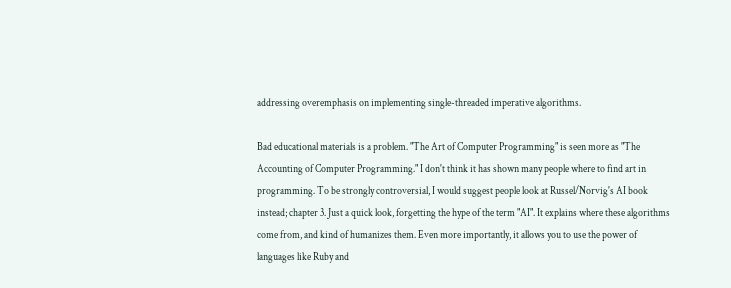addressing overemphasis on implementing single-threaded imperative algorithms.

Bad educational materials is a problem. "The Art of Computer Programming" is seen more as "The Accounting of Computer Programming." I don't think it has shown many people where to find art in programming. To be strongly controversial, I would suggest people look at Russel/Norvig's AI book instead; chapter 3. Just a quick look, forgetting the hype of the term "AI". It explains where these algorithms come from, and kind of humanizes them. Even more importantly, it allows you to use the power of languages like Ruby and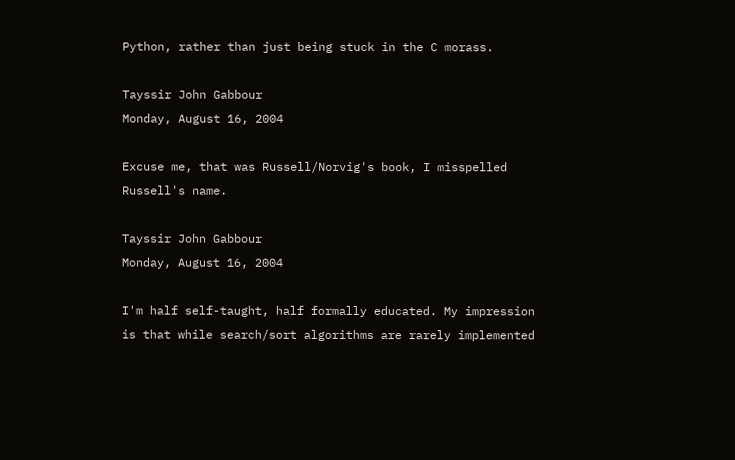Python, rather than just being stuck in the C morass.

Tayssir John Gabbour
Monday, August 16, 2004

Excuse me, that was Russell/Norvig's book, I misspelled Russell's name.

Tayssir John Gabbour
Monday, August 16, 2004

I'm half self-taught, half formally educated. My impression is that while search/sort algorithms are rarely implemented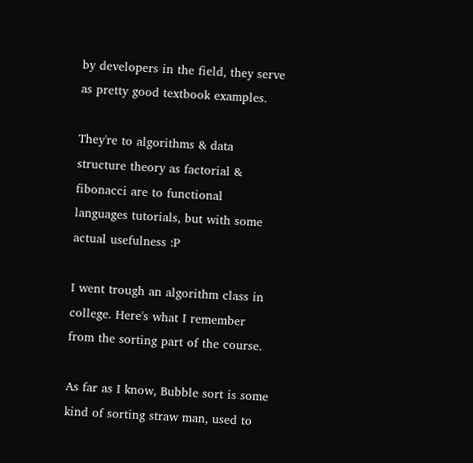by developers in the field, they serve as pretty good textbook examples.

They're to algorithms & data structure theory as factorial & fibonacci are to functional languages tutorials, but with some actual usefulness :P

I went trough an algorithm class in college. Here's what I remember from the sorting part of the course.

As far as I know, Bubble sort is some kind of sorting straw man, used to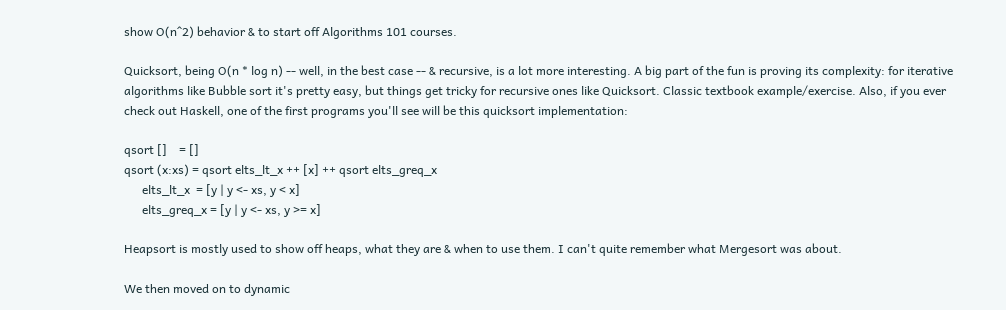show O(n^2) behavior & to start off Algorithms 101 courses.

Quicksort, being O(n * log n) -- well, in the best case -- & recursive, is a lot more interesting. A big part of the fun is proving its complexity: for iterative algorithms like Bubble sort it's pretty easy, but things get tricky for recursive ones like Quicksort. Classic textbook example/exercise. Also, if you ever check out Haskell, one of the first programs you'll see will be this quicksort implementation:

qsort []    = []
qsort (x:xs) = qsort elts_lt_x ++ [x] ++ qsort elts_greq_x
      elts_lt_x  = [y | y <- xs, y < x]
      elts_greq_x = [y | y <- xs, y >= x]

Heapsort is mostly used to show off heaps, what they are & when to use them. I can't quite remember what Mergesort was about.

We then moved on to dynamic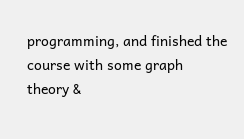programming, and finished the course with some graph theory &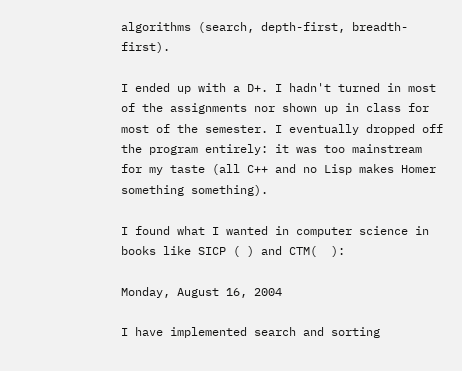algorithms (search, depth-first, breadth-first).

I ended up with a D+. I hadn't turned in most of the assignments nor shown up in class for most of the semester. I eventually dropped off the program entirely: it was too mainstream for my taste (all C++ and no Lisp makes Homer something something).

I found what I wanted in computer science in books like SICP ( ) and CTM(  ):

Monday, August 16, 2004

I have implemented search and sorting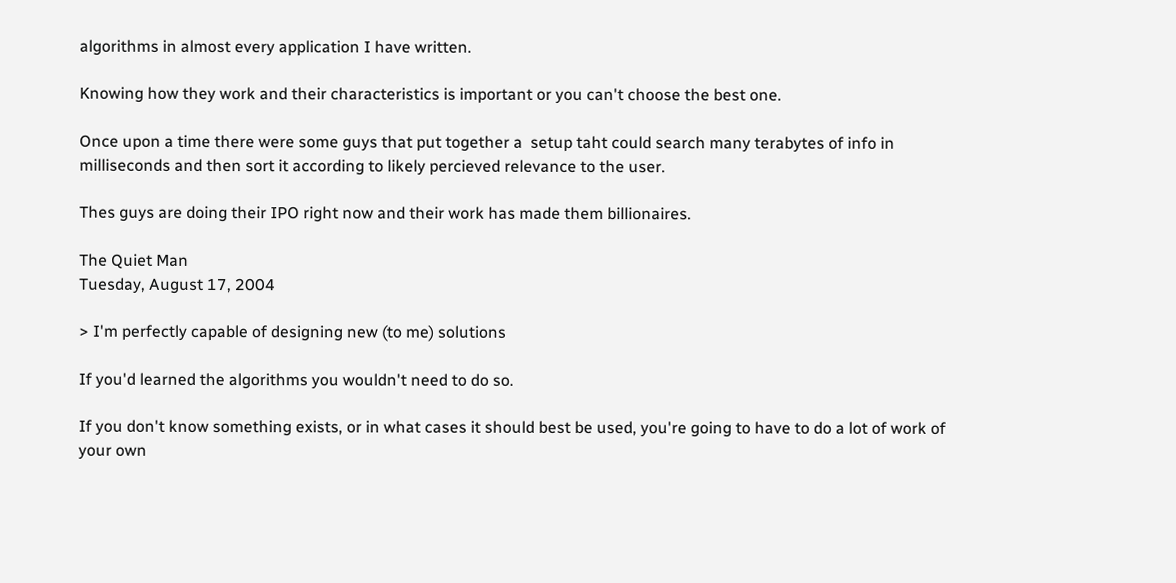algorithms in almost every application I have written.

Knowing how they work and their characteristics is important or you can't choose the best one.

Once upon a time there were some guys that put together a  setup taht could search many terabytes of info in milliseconds and then sort it according to likely percieved relevance to the user.

Thes guys are doing their IPO right now and their work has made them billionaires.

The Quiet Man
Tuesday, August 17, 2004

> I'm perfectly capable of designing new (to me) solutions

If you'd learned the algorithms you wouldn't need to do so.

If you don't know something exists, or in what cases it should best be used, you're going to have to do a lot of work of your own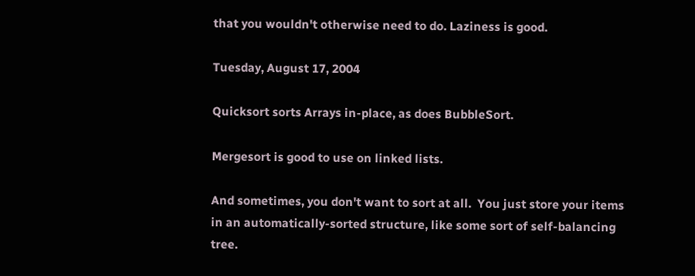that you wouldn't otherwise need to do. Laziness is good.

Tuesday, August 17, 2004

Quicksort sorts Arrays in-place, as does BubbleSort.

Mergesort is good to use on linked lists.

And sometimes, you don't want to sort at all.  You just store your items in an automatically-sorted structure, like some sort of self-balancing tree.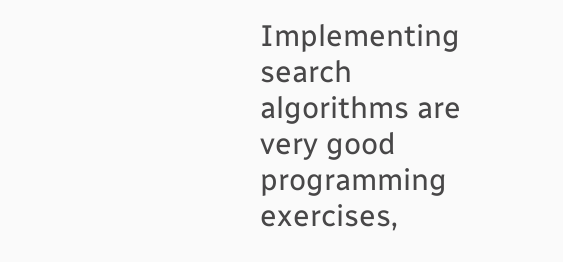Implementing search algorithms are very good programming exercises,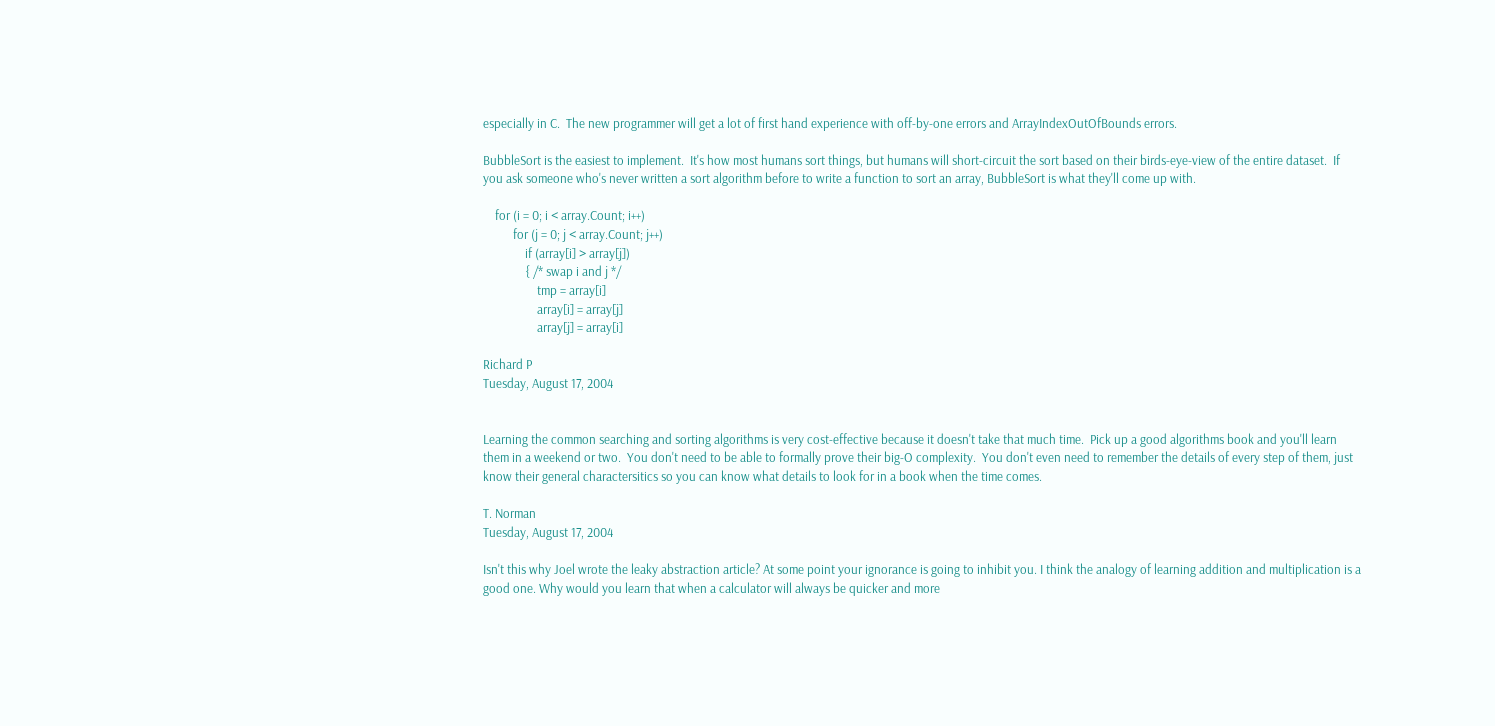especially in C.  The new programmer will get a lot of first hand experience with off-by-one errors and ArrayIndexOutOfBounds errors.

BubbleSort is the easiest to implement.  It's how most humans sort things, but humans will short-circuit the sort based on their birds-eye-view of the entire dataset.  If you ask someone who's never written a sort algorithm before to write a function to sort an array, BubbleSort is what they'll come up with.

    for (i = 0; i < array.Count; i++)
          for (j = 0; j < array.Count; j++)
              if (array[i] > array[j])
              { /* swap i and j */
                  tmp = array[i]
                  array[i] = array[j]
                  array[j] = array[i]

Richard P
Tuesday, August 17, 2004


Learning the common searching and sorting algorithms is very cost-effective because it doesn't take that much time.  Pick up a good algorithms book and you'll learn them in a weekend or two.  You don't need to be able to formally prove their big-O complexity.  You don't even need to remember the details of every step of them, just know their general charactersitics so you can know what details to look for in a book when the time comes.

T. Norman
Tuesday, August 17, 2004

Isn't this why Joel wrote the leaky abstraction article? At some point your ignorance is going to inhibit you. I think the analogy of learning addition and multiplication is a good one. Why would you learn that when a calculator will always be quicker and more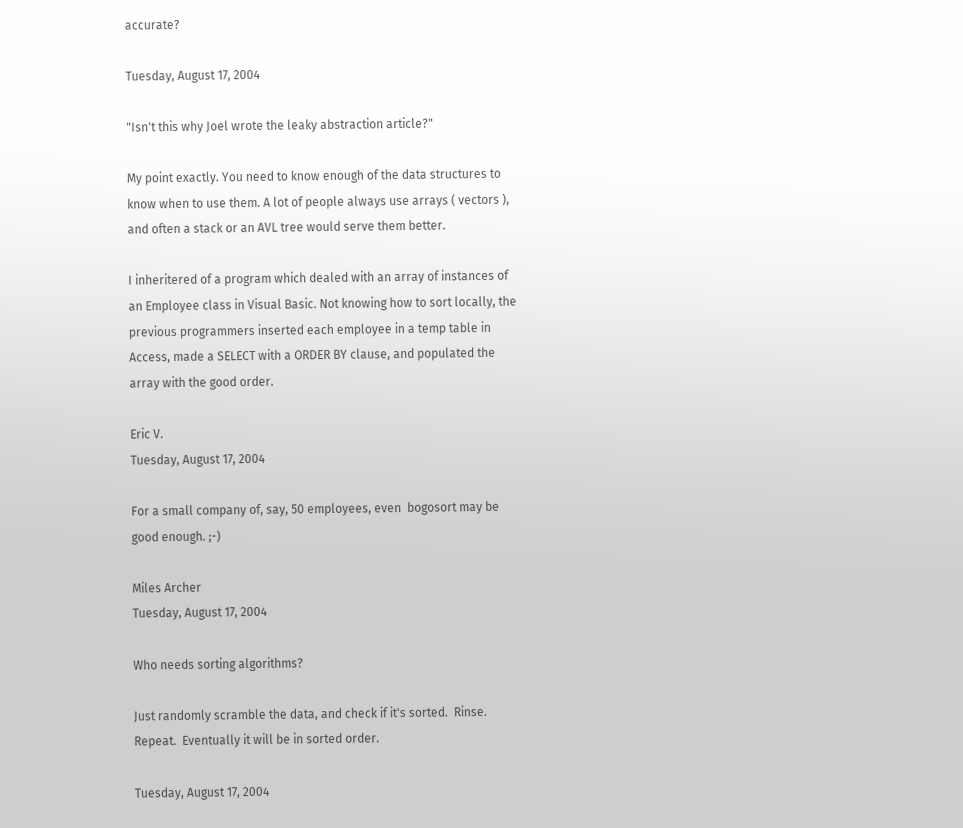accurate?

Tuesday, August 17, 2004

"Isn't this why Joel wrote the leaky abstraction article?"

My point exactly. You need to know enough of the data structures to know when to use them. A lot of people always use arrays ( vectors ), and often a stack or an AVL tree would serve them better.

I inheritered of a program which dealed with an array of instances of an Employee class in Visual Basic. Not knowing how to sort locally, the previous programmers inserted each employee in a temp table in Access, made a SELECT with a ORDER BY clause, and populated the array with the good order.

Eric V.
Tuesday, August 17, 2004

For a small company of, say, 50 employees, even  bogosort may be good enough. ;-)

Miles Archer
Tuesday, August 17, 2004

Who needs sorting algorithms?

Just randomly scramble the data, and check if it's sorted.  Rinse. Repeat.  Eventually it will be in sorted order.

Tuesday, August 17, 2004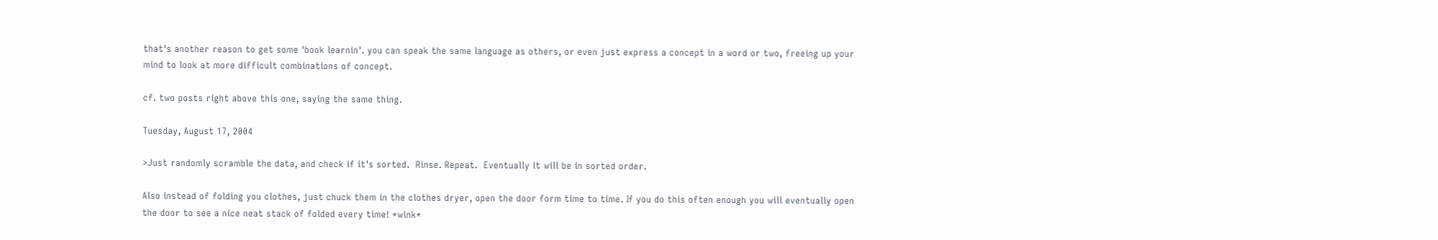that's another reason to get some 'book learnin'. you can speak the same language as others, or even just express a concept in a word or two, freeing up your mind to look at more difficult combinations of concept.

cf. two posts right above this one, saying the same thing.

Tuesday, August 17, 2004

>Just randomly scramble the data, and check if it's sorted.  Rinse. Repeat.  Eventually it will be in sorted order.

Also instead of folding you clothes, just chuck them in the clothes dryer, open the door form time to time. If you do this often enough you will eventually open the door to see a nice neat stack of folded every time! *wink*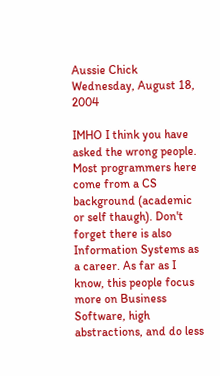Aussie Chick
Wednesday, August 18, 2004

IMHO I think you have asked the wrong people. Most programmers here come from a CS background (academic or self thaugh). Don't forget there is also Information Systems as a career. As far as I know, this people focus more on Business Software, high abstractions, and do less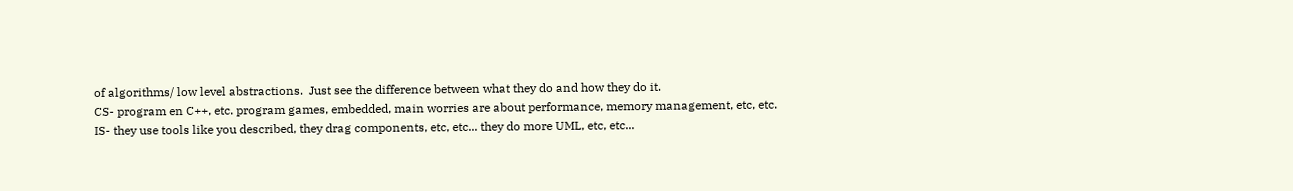of algorithms/ low level abstractions.  Just see the difference between what they do and how they do it.
CS- program en C++, etc. program games, embedded, main worries are about performance, memory management, etc, etc.
IS- they use tools like you described, they drag components, etc, etc... they do more UML, etc, etc...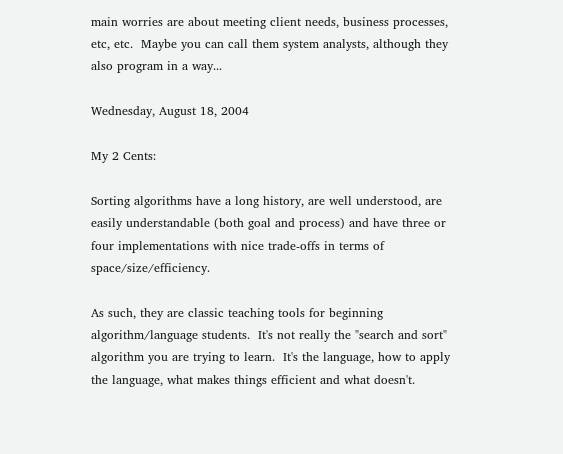main worries are about meeting client needs, business processes, etc, etc.  Maybe you can call them system analysts, although they also program in a way...

Wednesday, August 18, 2004

My 2 Cents:

Sorting algorithms have a long history, are well understood, are easily understandable (both goal and process) and have three or four implementations with nice trade-offs in terms of space/size/efficiency.

As such, they are classic teaching tools for beginning algorithm/language students.  It's not really the "search and sort" algorithm you are trying to learn.  It's the language, how to apply the language, what makes things efficient and what doesn't.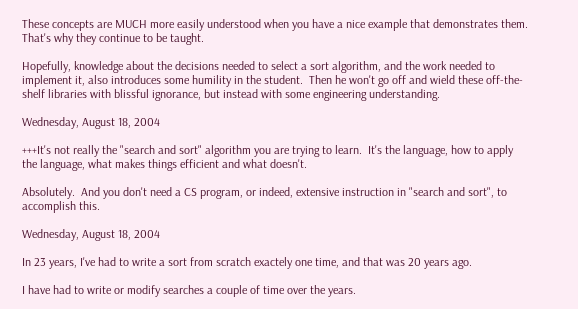These concepts are MUCH more easily understood when you have a nice example that demonstrates them.  That's why they continue to be taught.

Hopefully, knowledge about the decisions needed to select a sort algorithm, and the work needed to implement it, also introduces some humility in the student.  Then he won't go off and wield these off-the-shelf libraries with blissful ignorance, but instead with some engineering understanding.

Wednesday, August 18, 2004

+++It's not really the "search and sort" algorithm you are trying to learn.  It's the language, how to apply the language, what makes things efficient and what doesn't.

Absolutely.  And you don't need a CS program, or indeed, extensive instruction in "search and sort", to accomplish this.

Wednesday, August 18, 2004

In 23 years, I've had to write a sort from scratch exactely one time, and that was 20 years ago.

I have had to write or modify searches a couple of time over the years.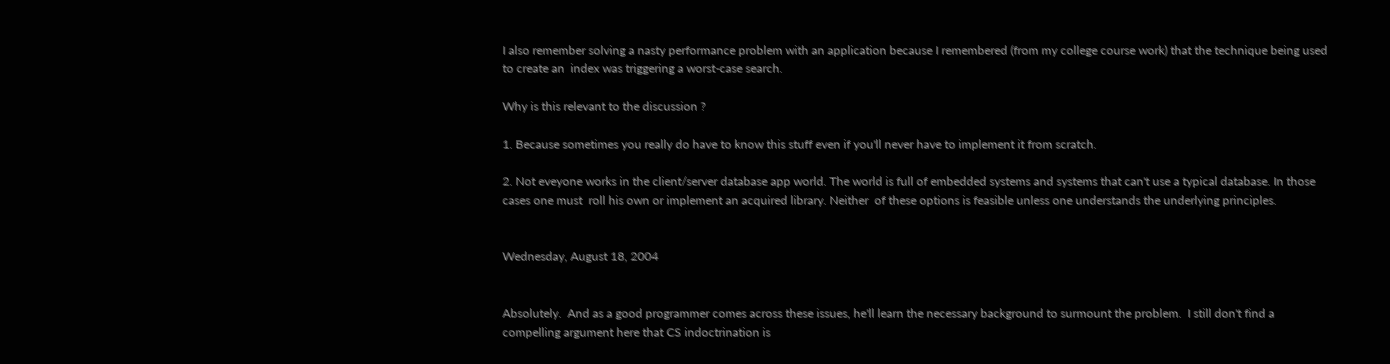I also remember solving a nasty performance problem with an application because I remembered (from my college course work) that the technique being used to create an  index was triggering a worst-case search.

Why is this relevant to the discussion ?

1. Because sometimes you really do have to know this stuff even if you'll never have to implement it from scratch.

2. Not eveyone works in the client/server database app world. The world is full of embedded systems and systems that can't use a typical database. In those cases one must  roll his own or implement an acquired library. Neither  of these options is feasible unless one understands the underlying principles.


Wednesday, August 18, 2004


Absolutely.  And as a good programmer comes across these issues, he'll learn the necessary background to surmount the problem.  I still don't find a compelling argument here that CS indoctrination is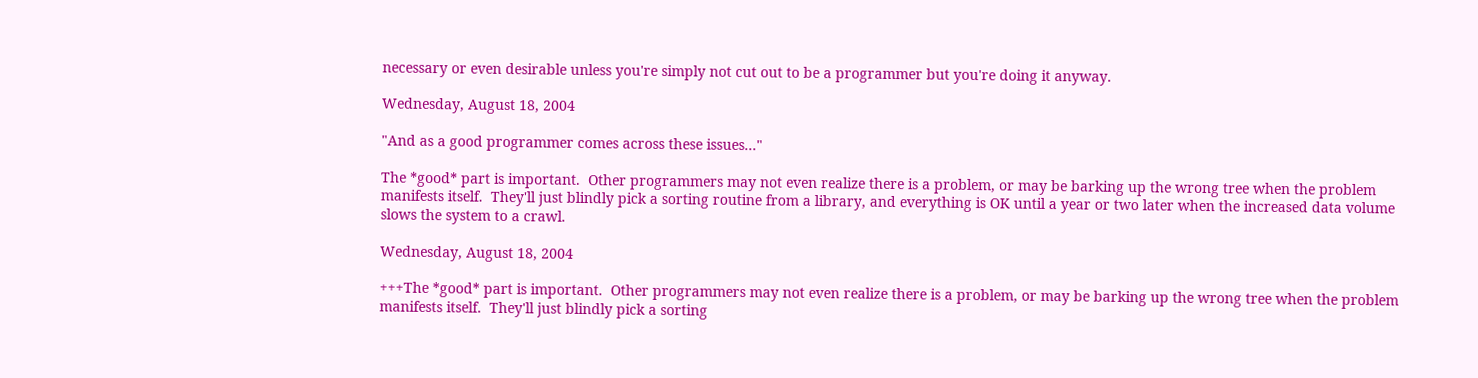necessary or even desirable unless you're simply not cut out to be a programmer but you're doing it anyway.

Wednesday, August 18, 2004

"And as a good programmer comes across these issues..."

The *good* part is important.  Other programmers may not even realize there is a problem, or may be barking up the wrong tree when the problem manifests itself.  They'll just blindly pick a sorting routine from a library, and everything is OK until a year or two later when the increased data volume slows the system to a crawl.

Wednesday, August 18, 2004

+++The *good* part is important.  Other programmers may not even realize there is a problem, or may be barking up the wrong tree when the problem manifests itself.  They'll just blindly pick a sorting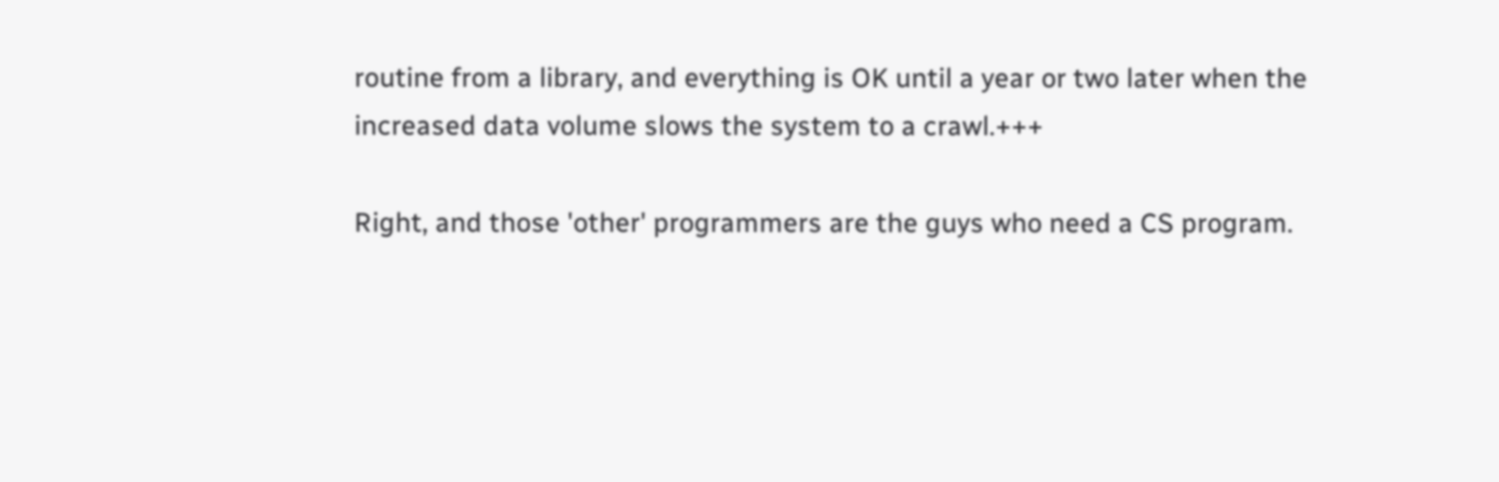routine from a library, and everything is OK until a year or two later when the increased data volume slows the system to a crawl.+++

Right, and those 'other' programmers are the guys who need a CS program.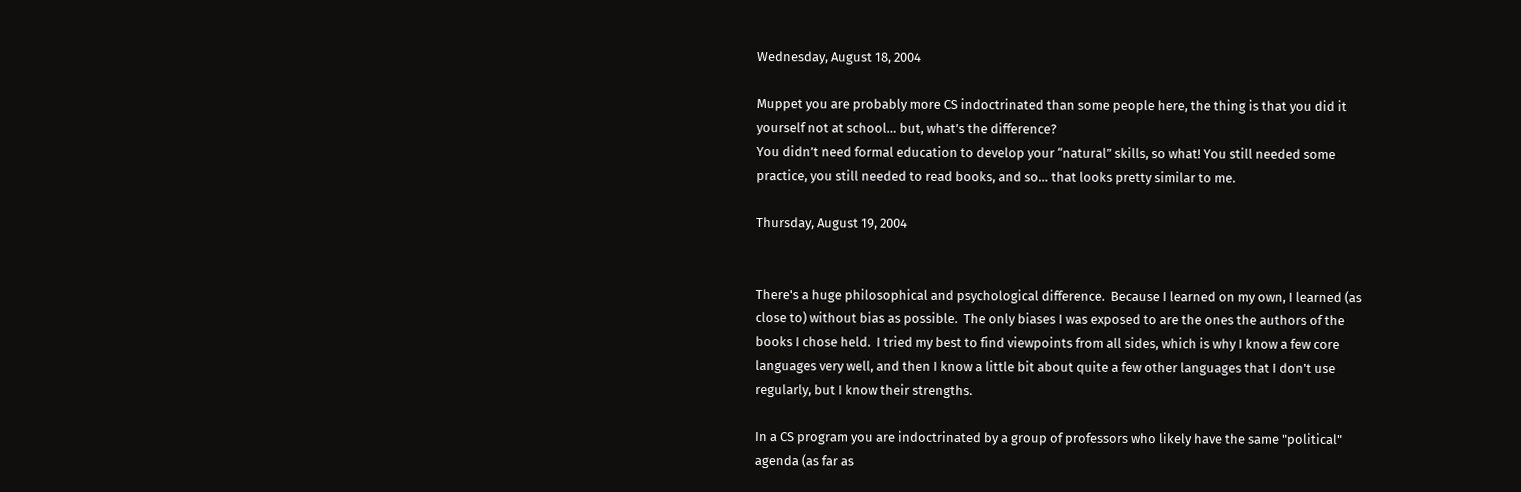Wednesday, August 18, 2004

Muppet you are probably more CS indoctrinated than some people here, the thing is that you did it yourself not at school… but, what’s the difference?
You didn’t need formal education to develop your “natural” skills, so what! You still needed some practice, you still needed to read books, and so… that looks pretty similar to me.

Thursday, August 19, 2004


There's a huge philosophical and psychological difference.  Because I learned on my own, I learned (as close to) without bias as possible.  The only biases I was exposed to are the ones the authors of the books I chose held.  I tried my best to find viewpoints from all sides, which is why I know a few core languages very well, and then I know a little bit about quite a few other languages that I don't use regularly, but I know their strengths.

In a CS program you are indoctrinated by a group of professors who likely have the same "political" agenda (as far as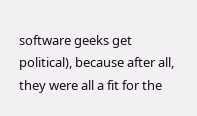software geeks get political), because after all, they were all a fit for the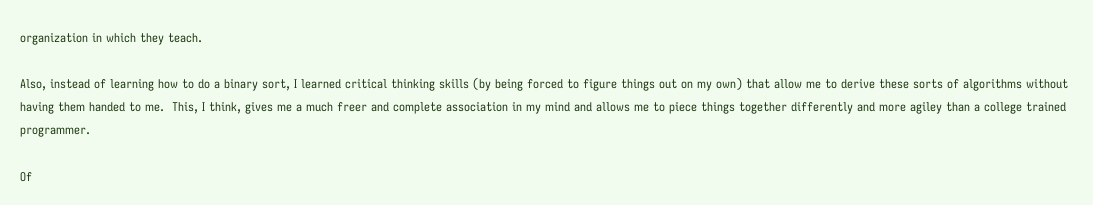organization in which they teach.

Also, instead of learning how to do a binary sort, I learned critical thinking skills (by being forced to figure things out on my own) that allow me to derive these sorts of algorithms without having them handed to me.  This, I think, gives me a much freer and complete association in my mind and allows me to piece things together differently and more agiley than a college trained programmer.

Of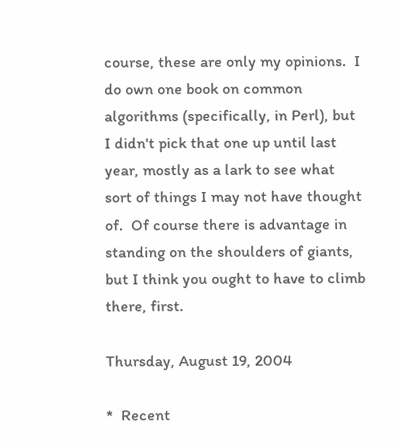course, these are only my opinions.  I do own one book on common algorithms (specifically, in Perl), but I didn't pick that one up until last year, mostly as a lark to see what sort of things I may not have thought of.  Of course there is advantage in standing on the shoulders of giants, but I think you ought to have to climb there, first.

Thursday, August 19, 2004

*  Recent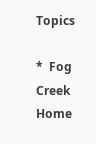Topics

*  Fog Creek Home